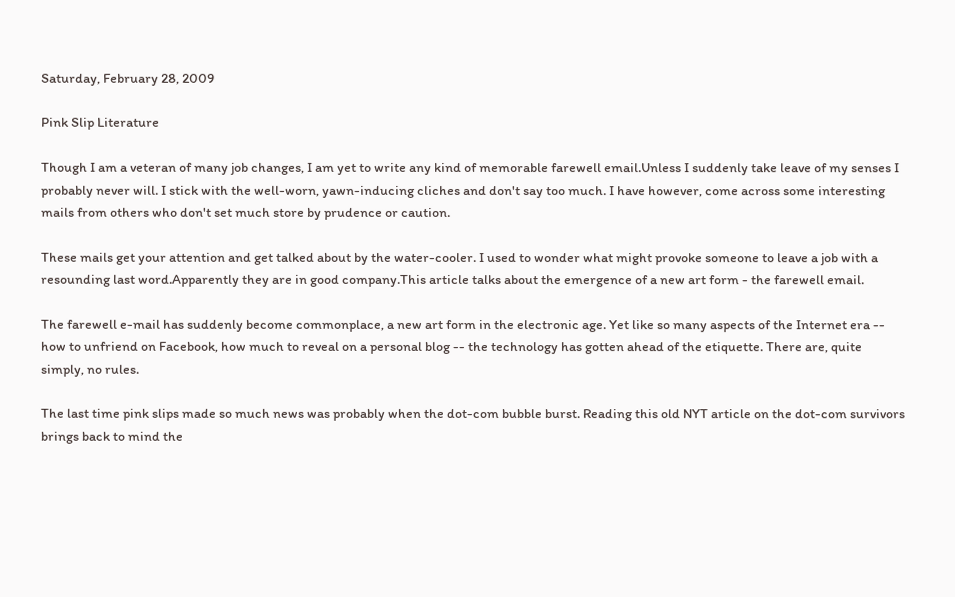Saturday, February 28, 2009

Pink Slip Literature

Though I am a veteran of many job changes, I am yet to write any kind of memorable farewell email.Unless I suddenly take leave of my senses I probably never will. I stick with the well-worn, yawn-inducing cliches and don't say too much. I have however, come across some interesting mails from others who don't set much store by prudence or caution.

These mails get your attention and get talked about by the water-cooler. I used to wonder what might provoke someone to leave a job with a resounding last word.Apparently they are in good company.This article talks about the emergence of a new art form - the farewell email.

The farewell e-mail has suddenly become commonplace, a new art form in the electronic age. Yet like so many aspects of the Internet era -- how to unfriend on Facebook, how much to reveal on a personal blog -- the technology has gotten ahead of the etiquette. There are, quite simply, no rules.

The last time pink slips made so much news was probably when the dot-com bubble burst. Reading this old NYT article on the dot-com survivors brings back to mind the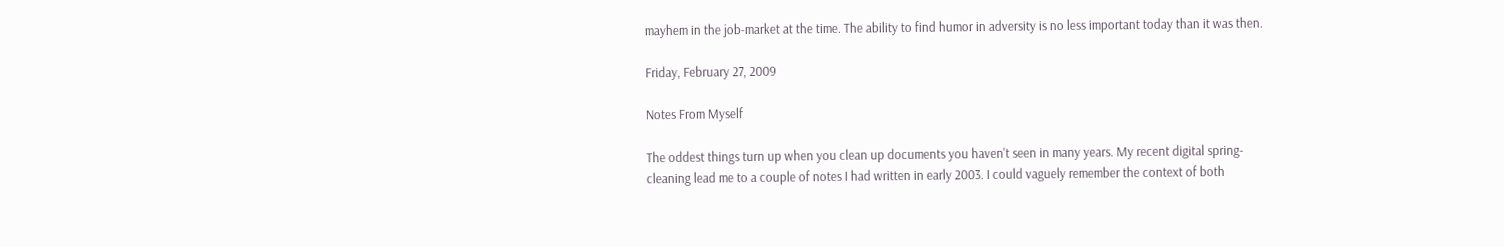mayhem in the job-market at the time. The ability to find humor in adversity is no less important today than it was then.

Friday, February 27, 2009

Notes From Myself

The oddest things turn up when you clean up documents you haven't seen in many years. My recent digital spring-cleaning lead me to a couple of notes I had written in early 2003. I could vaguely remember the context of both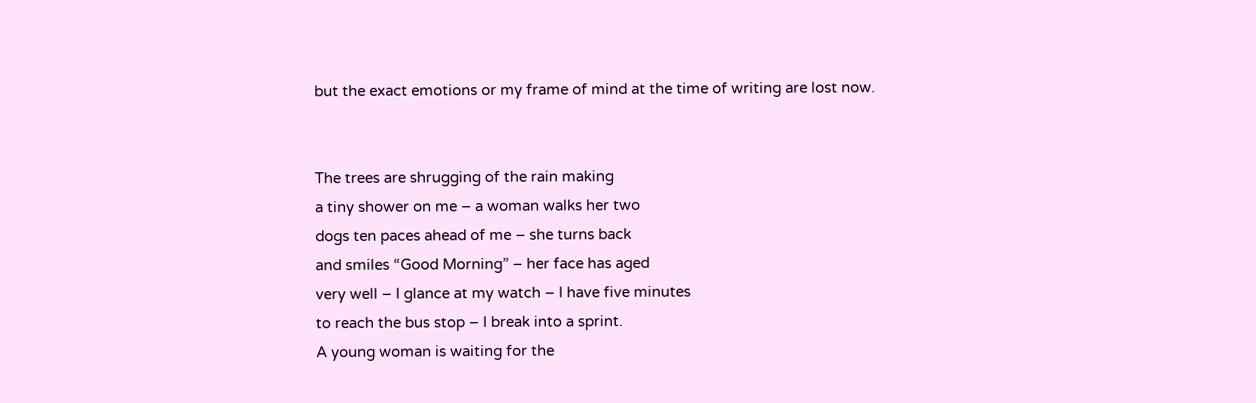but the exact emotions or my frame of mind at the time of writing are lost now.


The trees are shrugging of the rain making
a tiny shower on me – a woman walks her two
dogs ten paces ahead of me – she turns back
and smiles “Good Morning” – her face has aged
very well – I glance at my watch – I have five minutes
to reach the bus stop – I break into a sprint.
A young woman is waiting for the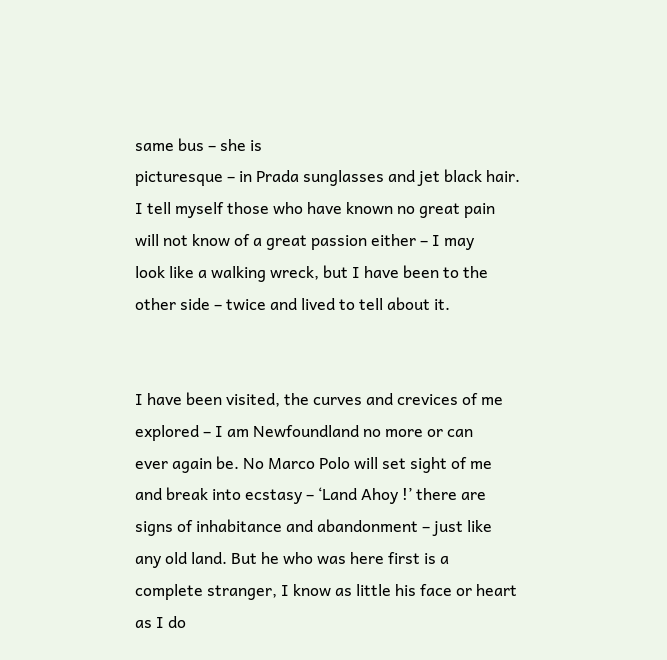same bus – she is
picturesque – in Prada sunglasses and jet black hair.
I tell myself those who have known no great pain
will not know of a great passion either – I may
look like a walking wreck, but I have been to the
other side – twice and lived to tell about it.


I have been visited, the curves and crevices of me
explored – I am Newfoundland no more or can
ever again be. No Marco Polo will set sight of me
and break into ecstasy – ‘Land Ahoy !’ there are
signs of inhabitance and abandonment – just like
any old land. But he who was here first is a
complete stranger, I know as little his face or heart
as I do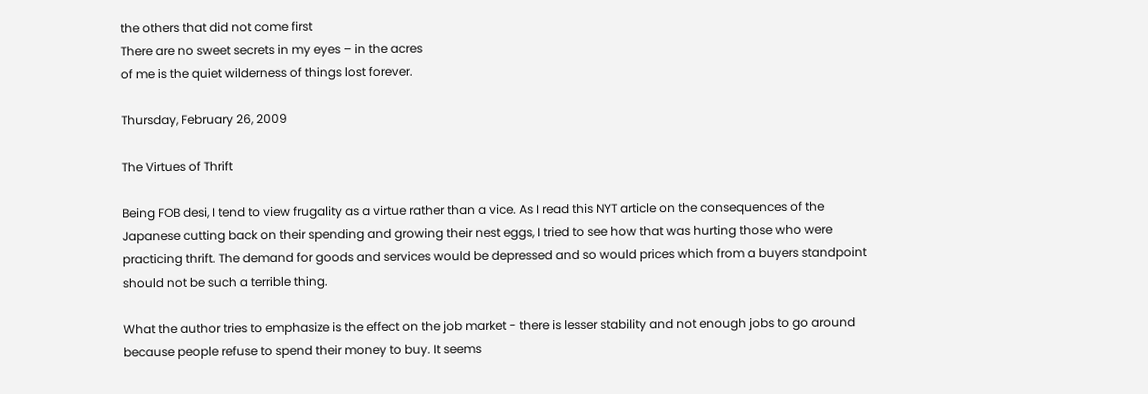the others that did not come first
There are no sweet secrets in my eyes – in the acres
of me is the quiet wilderness of things lost forever.

Thursday, February 26, 2009

The Virtues of Thrift

Being FOB desi, I tend to view frugality as a virtue rather than a vice. As I read this NYT article on the consequences of the Japanese cutting back on their spending and growing their nest eggs, I tried to see how that was hurting those who were practicing thrift. The demand for goods and services would be depressed and so would prices which from a buyers standpoint should not be such a terrible thing.

What the author tries to emphasize is the effect on the job market - there is lesser stability and not enough jobs to go around because people refuse to spend their money to buy. It seems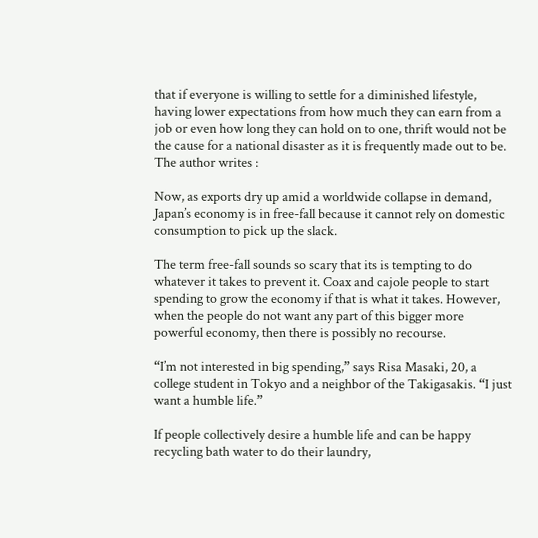that if everyone is willing to settle for a diminished lifestyle, having lower expectations from how much they can earn from a job or even how long they can hold on to one, thrift would not be the cause for a national disaster as it is frequently made out to be. The author writes :

Now, as exports dry up amid a worldwide collapse in demand, Japan’s economy is in free-fall because it cannot rely on domestic consumption to pick up the slack.

The term free-fall sounds so scary that its is tempting to do whatever it takes to prevent it. Coax and cajole people to start spending to grow the economy if that is what it takes. However, when the people do not want any part of this bigger more powerful economy, then there is possibly no recourse.

“I’m not interested in big spending,” says Risa Masaki, 20, a college student in Tokyo and a neighbor of the Takigasakis. “I just want a humble life.”

If people collectively desire a humble life and can be happy recycling bath water to do their laundry,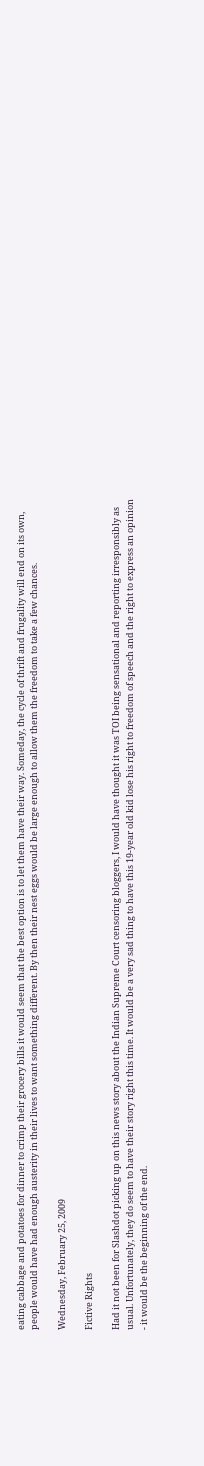eating cabbage and potatoes for dinner to crimp their grocery bills it would seem that the best option is to let them have their way. Someday, the cycle of thrift and frugality will end on its own, people would have had enough austerity in their lives to want something different. By then their nest eggs would be large enough to allow them the freedom to take a few chances.

Wednesday, February 25, 2009

Fictive Rights

Had it not been for Slashdot picking up on this news story about the Indian Supreme Court censoring bloggers, I would have thought it was TOI being sensational and reporting irresponsibly as usual. Unfortunately, they do seem to have their story right this time. It would be a very sad thing to have this 19-year old kid lose his right to freedom of speech and the right to express an opinion - it would be the beginning of the end.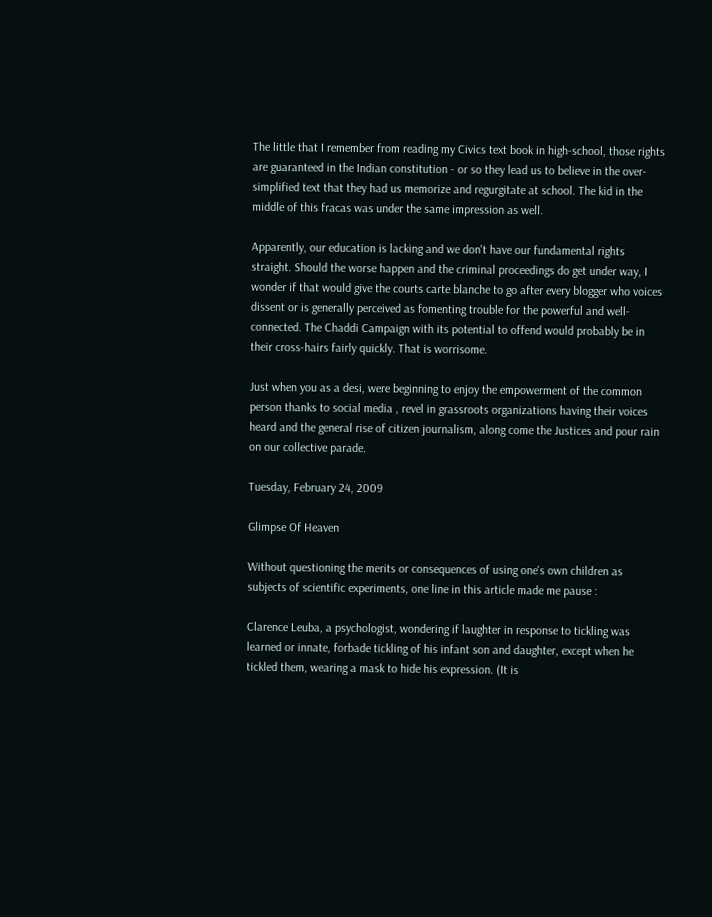The little that I remember from reading my Civics text book in high-school, those rights are guaranteed in the Indian constitution - or so they lead us to believe in the over-simplified text that they had us memorize and regurgitate at school. The kid in the middle of this fracas was under the same impression as well.

Apparently, our education is lacking and we don't have our fundamental rights straight. Should the worse happen and the criminal proceedings do get under way, I wonder if that would give the courts carte blanche to go after every blogger who voices dissent or is generally perceived as fomenting trouble for the powerful and well-connected. The Chaddi Campaign with its potential to offend would probably be in their cross-hairs fairly quickly. That is worrisome.

Just when you as a desi, were beginning to enjoy the empowerment of the common person thanks to social media , revel in grassroots organizations having their voices heard and the general rise of citizen journalism, along come the Justices and pour rain on our collective parade.

Tuesday, February 24, 2009

Glimpse Of Heaven

Without questioning the merits or consequences of using one's own children as subjects of scientific experiments, one line in this article made me pause :

Clarence Leuba, a psychologist, wondering if laughter in response to tickling was learned or innate, forbade tickling of his infant son and daughter, except when he tickled them, wearing a mask to hide his expression. (It is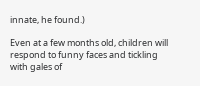innate, he found.)

Even at a few months old, children will respond to funny faces and tickling with gales of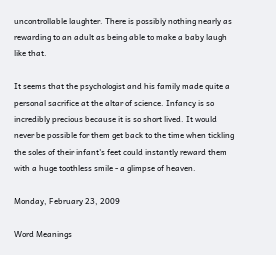uncontrollable laughter. There is possibly nothing nearly as rewarding to an adult as being able to make a baby laugh like that.

It seems that the psychologist and his family made quite a personal sacrifice at the altar of science. Infancy is so incredibly precious because it is so short lived. It would never be possible for them get back to the time when tickling the soles of their infant's feet could instantly reward them with a huge toothless smile - a glimpse of heaven.

Monday, February 23, 2009

Word Meanings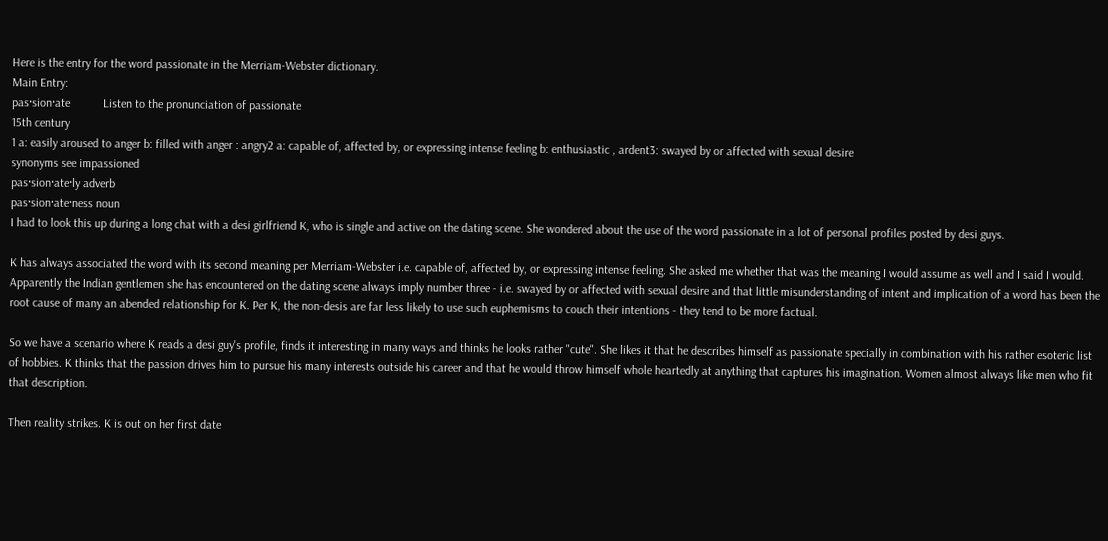Here is the entry for the word passionate in the Merriam-Webster dictionary.
Main Entry:
pas·sion·ate           Listen to the pronunciation of passionate
15th century
1 a: easily aroused to anger b: filled with anger : angry2 a: capable of, affected by, or expressing intense feeling b: enthusiastic , ardent3: swayed by or affected with sexual desire
synonyms see impassioned
pas·sion·ate·ly adverb
pas·sion·ate·ness noun
I had to look this up during a long chat with a desi girlfriend K, who is single and active on the dating scene. She wondered about the use of the word passionate in a lot of personal profiles posted by desi guys.

K has always associated the word with its second meaning per Merriam-Webster i.e. capable of, affected by, or expressing intense feeling. She asked me whether that was the meaning I would assume as well and I said I would. Apparently the Indian gentlemen she has encountered on the dating scene always imply number three - i.e. swayed by or affected with sexual desire and that little misunderstanding of intent and implication of a word has been the root cause of many an abended relationship for K. Per K, the non-desis are far less likely to use such euphemisms to couch their intentions - they tend to be more factual.

So we have a scenario where K reads a desi guy's profile, finds it interesting in many ways and thinks he looks rather "cute". She likes it that he describes himself as passionate specially in combination with his rather esoteric list of hobbies. K thinks that the passion drives him to pursue his many interests outside his career and that he would throw himself whole heartedly at anything that captures his imagination. Women almost always like men who fit that description.

Then reality strikes. K is out on her first date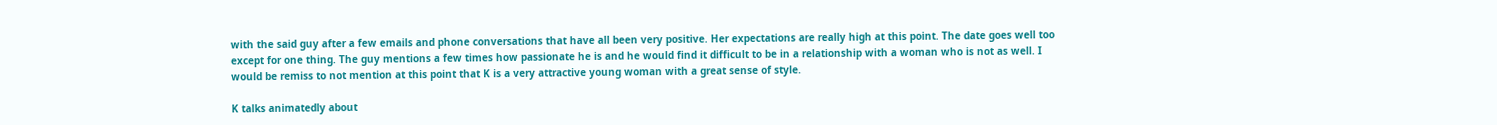with the said guy after a few emails and phone conversations that have all been very positive. Her expectations are really high at this point. The date goes well too except for one thing. The guy mentions a few times how passionate he is and he would find it difficult to be in a relationship with a woman who is not as well. I would be remiss to not mention at this point that K is a very attractive young woman with a great sense of style.

K talks animatedly about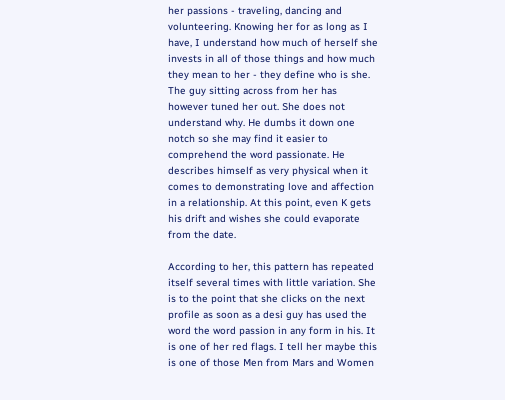her passions - traveling, dancing and volunteering. Knowing her for as long as I have, I understand how much of herself she invests in all of those things and how much they mean to her - they define who is she. The guy sitting across from her has however tuned her out. She does not understand why. He dumbs it down one notch so she may find it easier to comprehend the word passionate. He describes himself as very physical when it comes to demonstrating love and affection in a relationship. At this point, even K gets his drift and wishes she could evaporate from the date.

According to her, this pattern has repeated itself several times with little variation. She is to the point that she clicks on the next profile as soon as a desi guy has used the word the word passion in any form in his. It is one of her red flags. I tell her maybe this is one of those Men from Mars and Women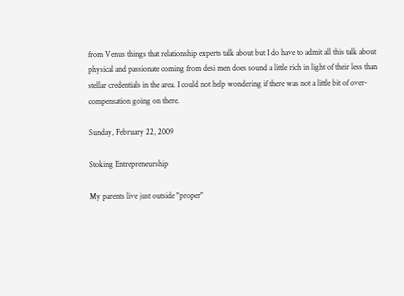from Venus things that relationship experts talk about but I do have to admit all this talk about physical and passionate coming from desi men does sound a little rich in light of their less than stellar credentials in the area. I could not help wondering if there was not a little bit of over-compensation going on there.

Sunday, February 22, 2009

Stoking Entrepreneurship

My parents live just outside "proper"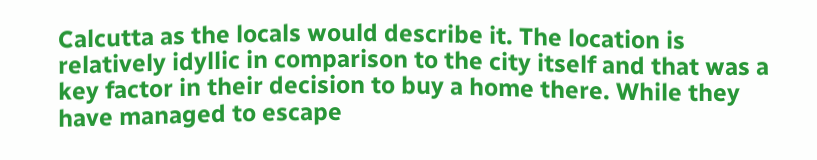Calcutta as the locals would describe it. The location is relatively idyllic in comparison to the city itself and that was a key factor in their decision to buy a home there. While they have managed to escape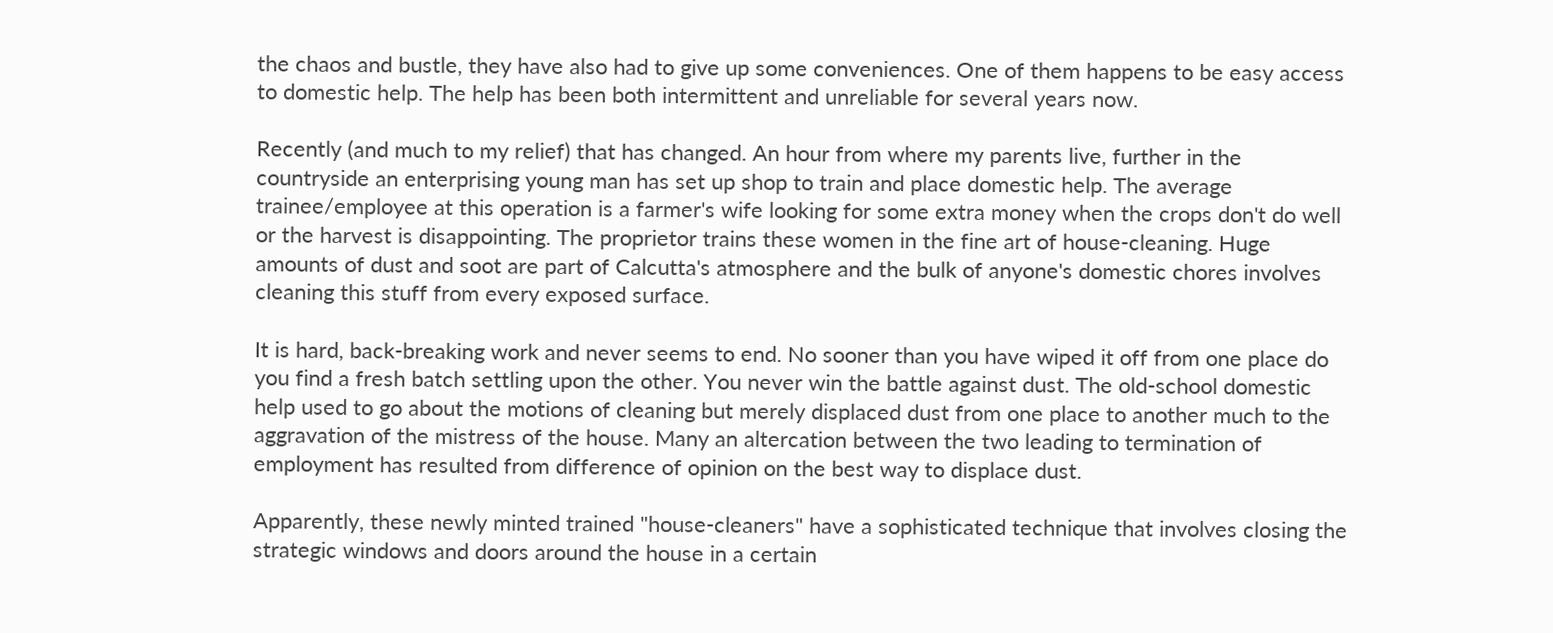the chaos and bustle, they have also had to give up some conveniences. One of them happens to be easy access to domestic help. The help has been both intermittent and unreliable for several years now.

Recently (and much to my relief) that has changed. An hour from where my parents live, further in the countryside an enterprising young man has set up shop to train and place domestic help. The average trainee/employee at this operation is a farmer's wife looking for some extra money when the crops don't do well or the harvest is disappointing. The proprietor trains these women in the fine art of house-cleaning. Huge amounts of dust and soot are part of Calcutta's atmosphere and the bulk of anyone's domestic chores involves cleaning this stuff from every exposed surface.

It is hard, back-breaking work and never seems to end. No sooner than you have wiped it off from one place do you find a fresh batch settling upon the other. You never win the battle against dust. The old-school domestic help used to go about the motions of cleaning but merely displaced dust from one place to another much to the aggravation of the mistress of the house. Many an altercation between the two leading to termination of employment has resulted from difference of opinion on the best way to displace dust.

Apparently, these newly minted trained "house-cleaners" have a sophisticated technique that involves closing the strategic windows and doors around the house in a certain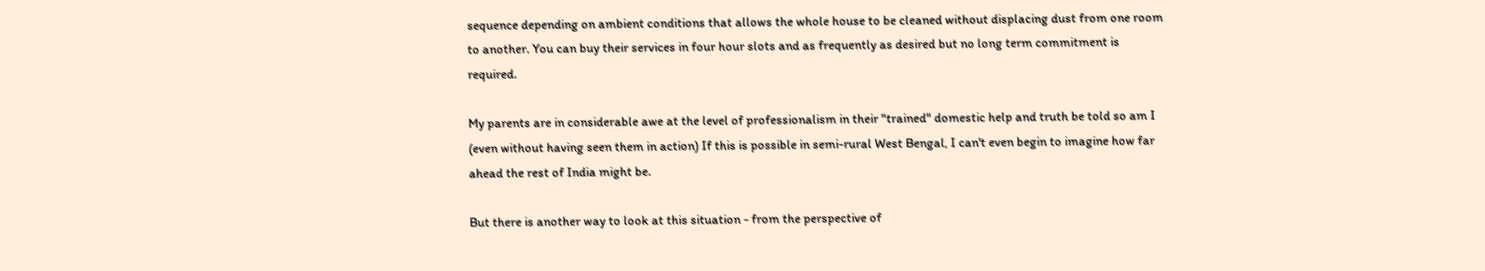sequence depending on ambient conditions that allows the whole house to be cleaned without displacing dust from one room to another. You can buy their services in four hour slots and as frequently as desired but no long term commitment is required.

My parents are in considerable awe at the level of professionalism in their "trained" domestic help and truth be told so am I (even without having seen them in action) If this is possible in semi-rural West Bengal, I can't even begin to imagine how far ahead the rest of India might be.

But there is another way to look at this situation - from the perspective of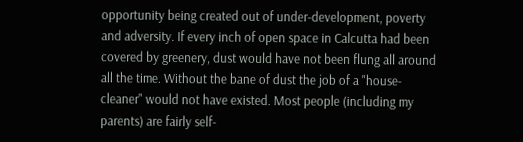opportunity being created out of under-development, poverty and adversity. If every inch of open space in Calcutta had been covered by greenery, dust would have not been flung all around all the time. Without the bane of dust the job of a "house-cleaner" would not have existed. Most people (including my parents) are fairly self-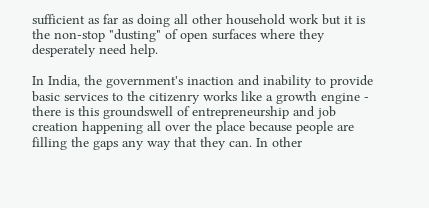sufficient as far as doing all other household work but it is the non-stop "dusting" of open surfaces where they desperately need help.

In India, the government's inaction and inability to provide basic services to the citizenry works like a growth engine - there is this groundswell of entrepreneurship and job creation happening all over the place because people are filling the gaps any way that they can. In other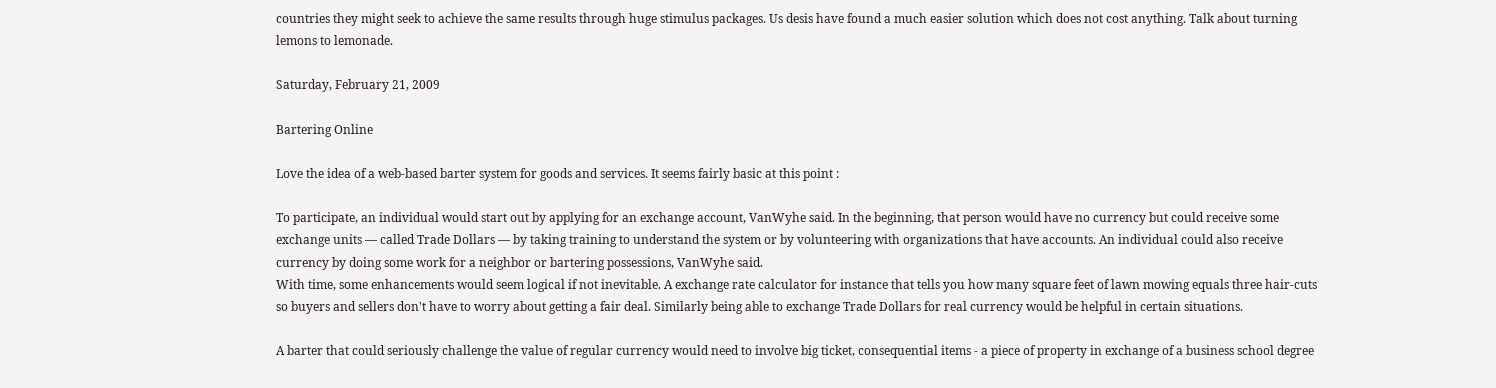countries they might seek to achieve the same results through huge stimulus packages. Us desis have found a much easier solution which does not cost anything. Talk about turning lemons to lemonade.

Saturday, February 21, 2009

Bartering Online

Love the idea of a web-based barter system for goods and services. It seems fairly basic at this point :

To participate, an individual would start out by applying for an exchange account, VanWyhe said. In the beginning, that person would have no currency but could receive some exchange units — called Trade Dollars — by taking training to understand the system or by volunteering with organizations that have accounts. An individual could also receive currency by doing some work for a neighbor or bartering possessions, VanWyhe said.
With time, some enhancements would seem logical if not inevitable. A exchange rate calculator for instance that tells you how many square feet of lawn mowing equals three hair-cuts so buyers and sellers don't have to worry about getting a fair deal. Similarly being able to exchange Trade Dollars for real currency would be helpful in certain situations.

A barter that could seriously challenge the value of regular currency would need to involve big ticket, consequential items - a piece of property in exchange of a business school degree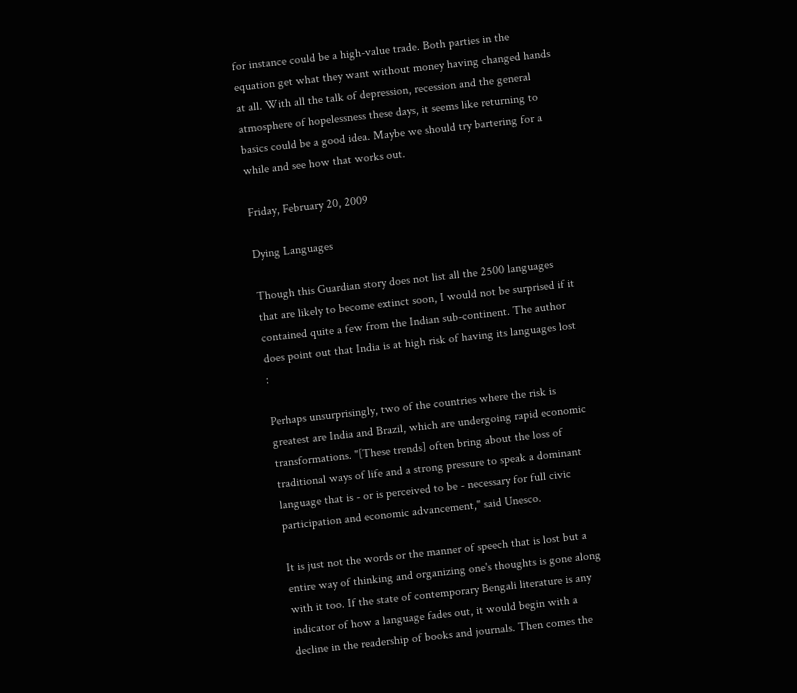for instance could be a high-value trade. Both parties in the equation get what they want without money having changed hands at all. With all the talk of depression, recession and the general atmosphere of hopelessness these days, it seems like returning to basics could be a good idea. Maybe we should try bartering for a while and see how that works out.

Friday, February 20, 2009

Dying Languages

Though this Guardian story does not list all the 2500 languages that are likely to become extinct soon, I would not be surprised if it contained quite a few from the Indian sub-continent. The author does point out that India is at high risk of having its languages lost :

Perhaps unsurprisingly, two of the countries where the risk is greatest are India and Brazil, which are undergoing rapid economic transformations. "[These trends] often bring about the loss of traditional ways of life and a strong pressure to speak a dominant language that is - or is perceived to be - necessary for full civic participation and economic advancement," said Unesco.

It is just not the words or the manner of speech that is lost but a entire way of thinking and organizing one's thoughts is gone along with it too. If the state of contemporary Bengali literature is any indicator of how a language fades out, it would begin with a decline in the readership of books and journals. Then comes the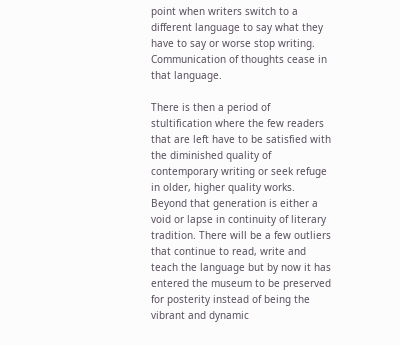point when writers switch to a different language to say what they have to say or worse stop writing. Communication of thoughts cease in that language.

There is then a period of stultification where the few readers that are left have to be satisfied with the diminished quality of contemporary writing or seek refuge in older, higher quality works. Beyond that generation is either a void or lapse in continuity of literary tradition. There will be a few outliers that continue to read, write and teach the language but by now it has entered the museum to be preserved for posterity instead of being the vibrant and dynamic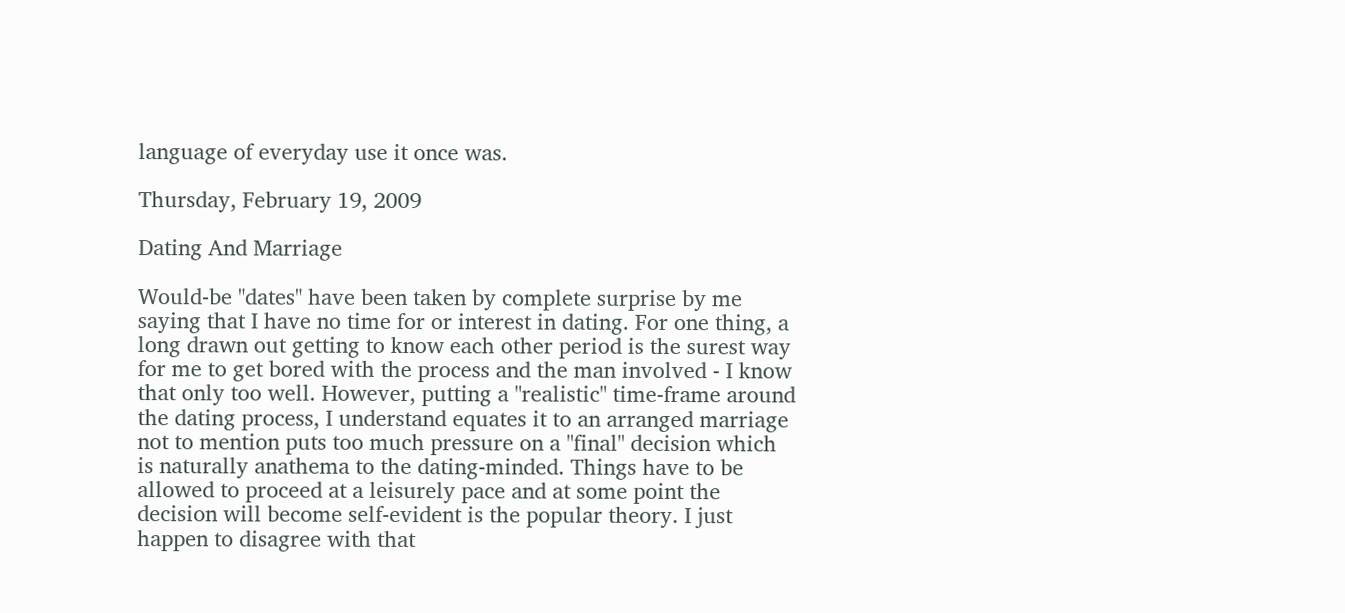language of everyday use it once was.

Thursday, February 19, 2009

Dating And Marriage

Would-be "dates" have been taken by complete surprise by me saying that I have no time for or interest in dating. For one thing, a long drawn out getting to know each other period is the surest way for me to get bored with the process and the man involved - I know that only too well. However, putting a "realistic" time-frame around the dating process, I understand equates it to an arranged marriage not to mention puts too much pressure on a "final" decision which is naturally anathema to the dating-minded. Things have to be allowed to proceed at a leisurely pace and at some point the decision will become self-evident is the popular theory. I just happen to disagree with that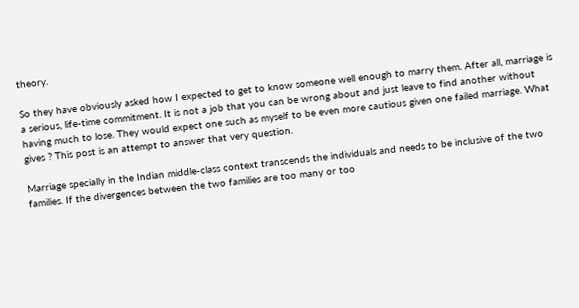theory.

So they have obviously asked how I expected to get to know someone well enough to marry them. After all, marriage is a serious, life-time commitment. It is not a job that you can be wrong about and just leave to find another without having much to lose. They would expect one such as myself to be even more cautious given one failed marriage. What gives ? This post is an attempt to answer that very question.

Marriage specially in the Indian middle-class context transcends the individuals and needs to be inclusive of the two families. If the divergences between the two families are too many or too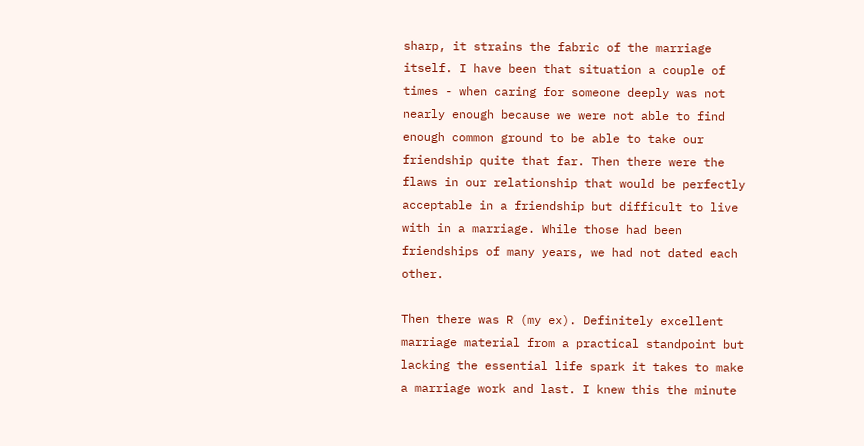sharp, it strains the fabric of the marriage itself. I have been that situation a couple of times - when caring for someone deeply was not nearly enough because we were not able to find enough common ground to be able to take our friendship quite that far. Then there were the flaws in our relationship that would be perfectly acceptable in a friendship but difficult to live with in a marriage. While those had been friendships of many years, we had not dated each other.

Then there was R (my ex). Definitely excellent marriage material from a practical standpoint but lacking the essential life spark it takes to make a marriage work and last. I knew this the minute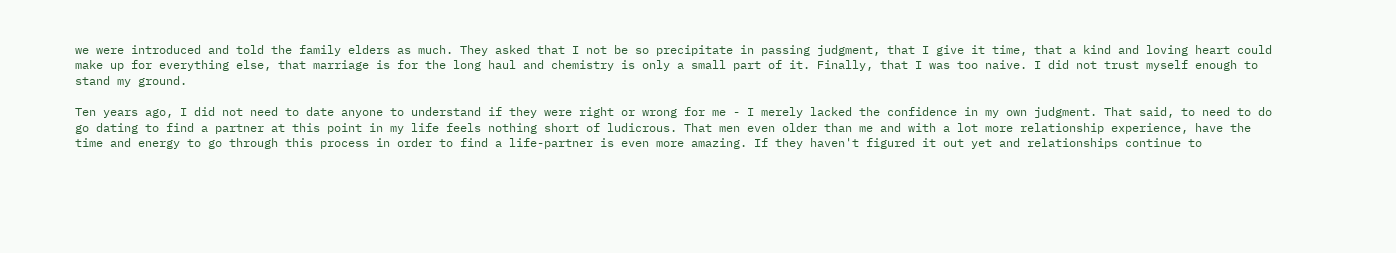we were introduced and told the family elders as much. They asked that I not be so precipitate in passing judgment, that I give it time, that a kind and loving heart could make up for everything else, that marriage is for the long haul and chemistry is only a small part of it. Finally, that I was too naive. I did not trust myself enough to stand my ground.

Ten years ago, I did not need to date anyone to understand if they were right or wrong for me - I merely lacked the confidence in my own judgment. That said, to need to do go dating to find a partner at this point in my life feels nothing short of ludicrous. That men even older than me and with a lot more relationship experience, have the time and energy to go through this process in order to find a life-partner is even more amazing. If they haven't figured it out yet and relationships continue to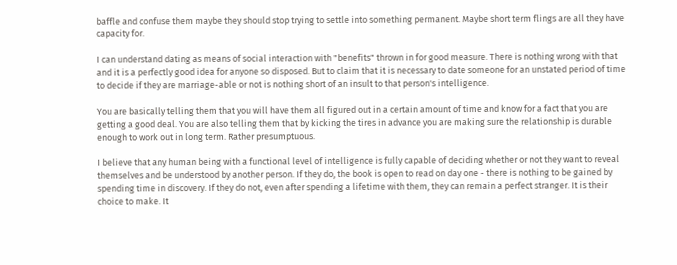baffle and confuse them maybe they should stop trying to settle into something permanent. Maybe short term flings are all they have capacity for.

I can understand dating as means of social interaction with "benefits" thrown in for good measure. There is nothing wrong with that and it is a perfectly good idea for anyone so disposed. But to claim that it is necessary to date someone for an unstated period of time to decide if they are marriage-able or not is nothing short of an insult to that person's intelligence.

You are basically telling them that you will have them all figured out in a certain amount of time and know for a fact that you are getting a good deal. You are also telling them that by kicking the tires in advance you are making sure the relationship is durable enough to work out in long term. Rather presumptuous.

I believe that any human being with a functional level of intelligence is fully capable of deciding whether or not they want to reveal themselves and be understood by another person. If they do, the book is open to read on day one - there is nothing to be gained by spending time in discovery. If they do not, even after spending a lifetime with them, they can remain a perfect stranger. It is their choice to make. It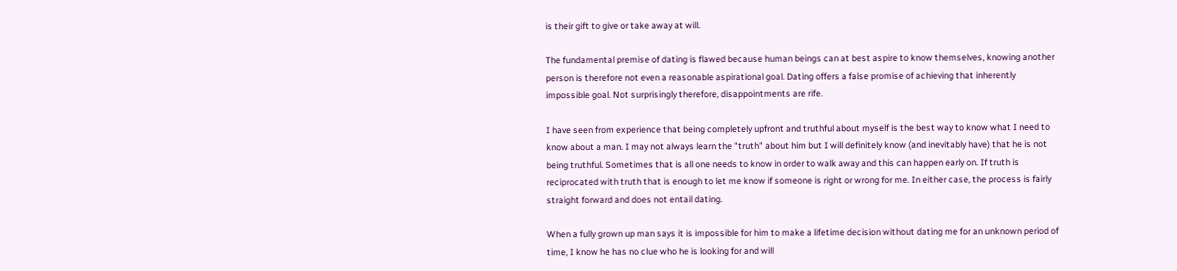is their gift to give or take away at will.

The fundamental premise of dating is flawed because human beings can at best aspire to know themselves, knowing another person is therefore not even a reasonable aspirational goal. Dating offers a false promise of achieving that inherently impossible goal. Not surprisingly therefore, disappointments are rife.

I have seen from experience that being completely upfront and truthful about myself is the best way to know what I need to know about a man. I may not always learn the "truth" about him but I will definitely know (and inevitably have) that he is not being truthful. Sometimes that is all one needs to know in order to walk away and this can happen early on. If truth is reciprocated with truth that is enough to let me know if someone is right or wrong for me. In either case, the process is fairly straight forward and does not entail dating.

When a fully grown up man says it is impossible for him to make a lifetime decision without dating me for an unknown period of time, I know he has no clue who he is looking for and will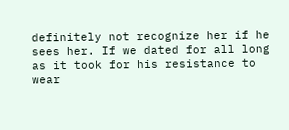definitely not recognize her if he sees her. If we dated for all long as it took for his resistance to wear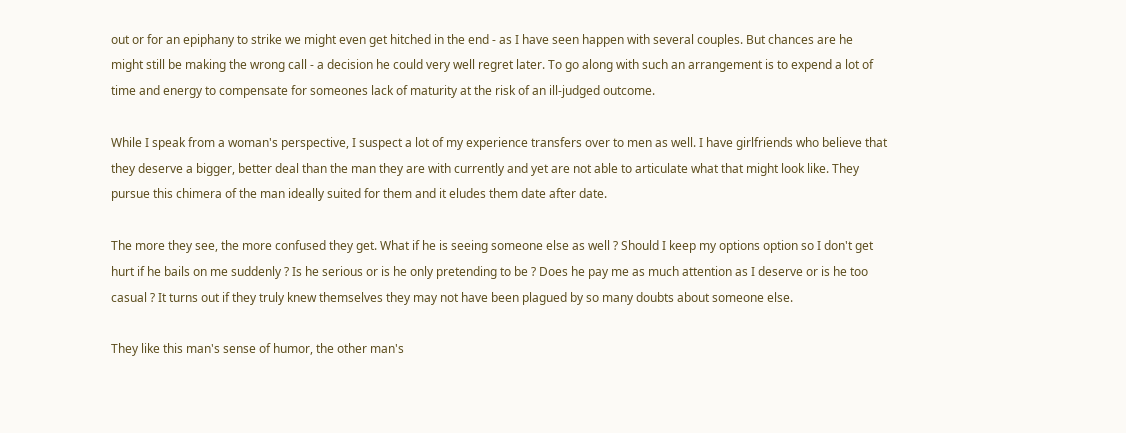out or for an epiphany to strike we might even get hitched in the end - as I have seen happen with several couples. But chances are he might still be making the wrong call - a decision he could very well regret later. To go along with such an arrangement is to expend a lot of time and energy to compensate for someones lack of maturity at the risk of an ill-judged outcome.

While I speak from a woman's perspective, I suspect a lot of my experience transfers over to men as well. I have girlfriends who believe that they deserve a bigger, better deal than the man they are with currently and yet are not able to articulate what that might look like. They pursue this chimera of the man ideally suited for them and it eludes them date after date.

The more they see, the more confused they get. What if he is seeing someone else as well ? Should I keep my options option so I don't get hurt if he bails on me suddenly ? Is he serious or is he only pretending to be ? Does he pay me as much attention as I deserve or is he too casual ? It turns out if they truly knew themselves they may not have been plagued by so many doubts about someone else.

They like this man's sense of humor, the other man's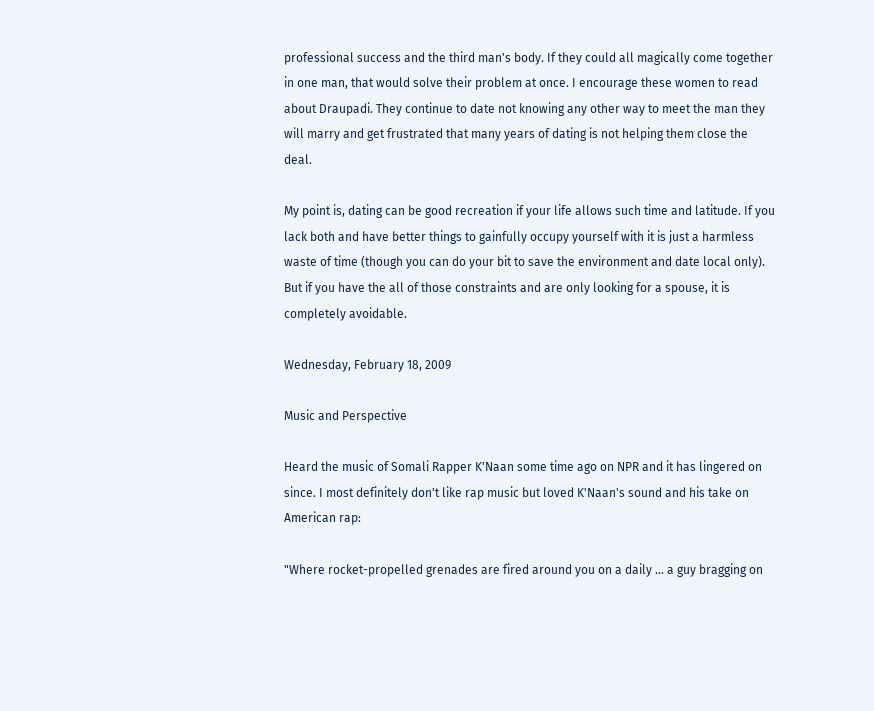professional success and the third man's body. If they could all magically come together in one man, that would solve their problem at once. I encourage these women to read about Draupadi. They continue to date not knowing any other way to meet the man they will marry and get frustrated that many years of dating is not helping them close the deal.

My point is, dating can be good recreation if your life allows such time and latitude. If you lack both and have better things to gainfully occupy yourself with it is just a harmless waste of time (though you can do your bit to save the environment and date local only). But if you have the all of those constraints and are only looking for a spouse, it is completely avoidable.

Wednesday, February 18, 2009

Music and Perspective

Heard the music of Somali Rapper K'Naan some time ago on NPR and it has lingered on since. I most definitely don't like rap music but loved K'Naan's sound and his take on American rap:

"Where rocket-propelled grenades are fired around you on a daily ... a guy bragging on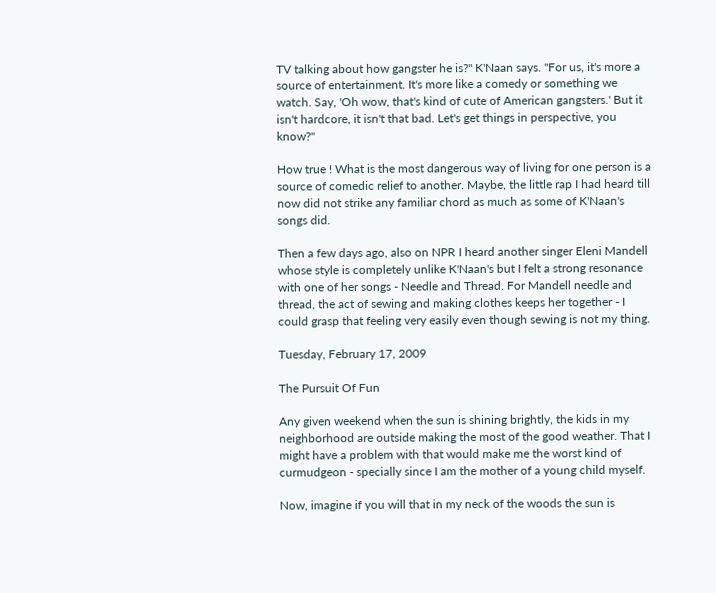TV talking about how gangster he is?" K'Naan says. "For us, it's more a source of entertainment. It's more like a comedy or something we watch. Say, 'Oh wow, that's kind of cute of American gangsters.' But it isn't hardcore, it isn't that bad. Let's get things in perspective, you know?"

How true ! What is the most dangerous way of living for one person is a source of comedic relief to another. Maybe, the little rap I had heard till now did not strike any familiar chord as much as some of K'Naan's songs did.

Then a few days ago, also on NPR I heard another singer Eleni Mandell whose style is completely unlike K'Naan's but I felt a strong resonance with one of her songs - Needle and Thread. For Mandell needle and thread, the act of sewing and making clothes keeps her together - I could grasp that feeling very easily even though sewing is not my thing.

Tuesday, February 17, 2009

The Pursuit Of Fun

Any given weekend when the sun is shining brightly, the kids in my neighborhood are outside making the most of the good weather. That I might have a problem with that would make me the worst kind of curmudgeon - specially since I am the mother of a young child myself.

Now, imagine if you will that in my neck of the woods the sun is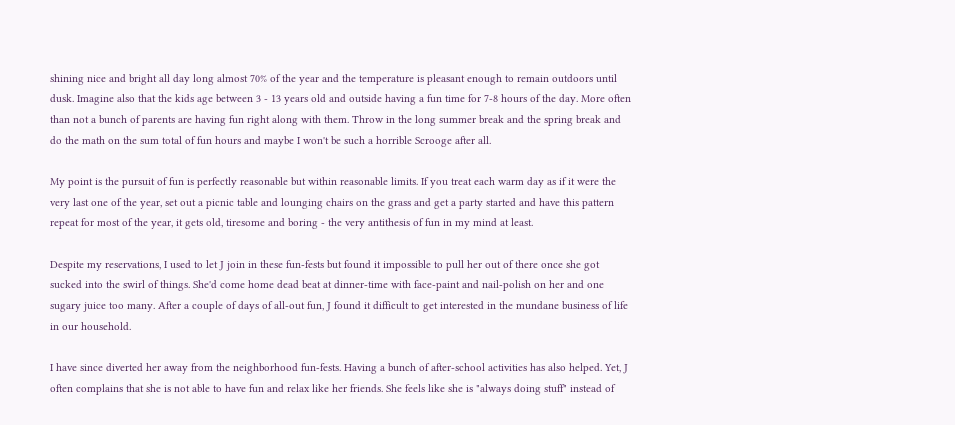shining nice and bright all day long almost 70% of the year and the temperature is pleasant enough to remain outdoors until dusk. Imagine also that the kids age between 3 - 13 years old and outside having a fun time for 7-8 hours of the day. More often than not a bunch of parents are having fun right along with them. Throw in the long summer break and the spring break and do the math on the sum total of fun hours and maybe I won't be such a horrible Scrooge after all.

My point is the pursuit of fun is perfectly reasonable but within reasonable limits. If you treat each warm day as if it were the very last one of the year, set out a picnic table and lounging chairs on the grass and get a party started and have this pattern repeat for most of the year, it gets old, tiresome and boring - the very antithesis of fun in my mind at least.

Despite my reservations, I used to let J join in these fun-fests but found it impossible to pull her out of there once she got sucked into the swirl of things. She'd come home dead beat at dinner-time with face-paint and nail-polish on her and one sugary juice too many. After a couple of days of all-out fun, J found it difficult to get interested in the mundane business of life in our household.

I have since diverted her away from the neighborhood fun-fests. Having a bunch of after-school activities has also helped. Yet, J often complains that she is not able to have fun and relax like her friends. She feels like she is "always doing stuff" instead of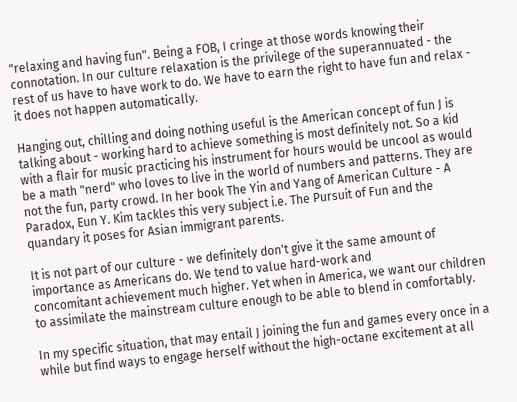"relaxing and having fun". Being a FOB, I cringe at those words knowing their connotation. In our culture relaxation is the privilege of the superannuated - the rest of us have to have work to do. We have to earn the right to have fun and relax - it does not happen automatically.

Hanging out, chilling and doing nothing useful is the American concept of fun J is talking about - working hard to achieve something is most definitely not. So a kid with a flair for music practicing his instrument for hours would be uncool as would be a math "nerd" who loves to live in the world of numbers and patterns. They are not the fun, party crowd. In her book The Yin and Yang of American Culture - A
Paradox, Eun Y. Kim tackles this very subject i.e. The Pursuit of Fun and the quandary it poses for Asian immigrant parents.

It is not part of our culture - we definitely don't give it the same amount of importance as Americans do. We tend to value hard-work and
concomitant achievement much higher. Yet when in America, we want our children to assimilate the mainstream culture enough to be able to blend in comfortably.

In my specific situation, that may entail J joining the fun and games every once in a while but find ways to engage herself without the high-octane excitement at all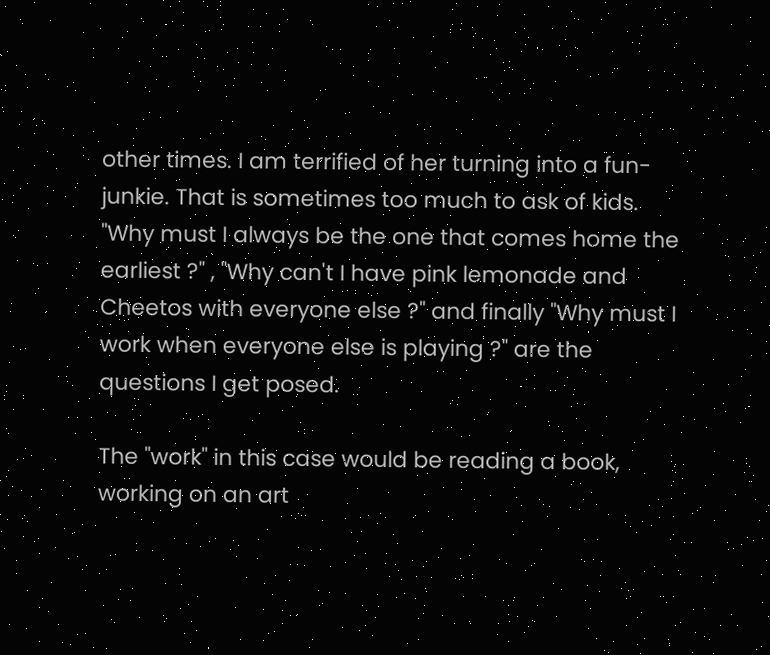other times. I am terrified of her turning into a fun-junkie. That is sometimes too much to ask of kids. "Why must I always be the one that comes home the earliest ?" , "Why can't I have pink lemonade and Cheetos with everyone else ?" and finally "Why must I work when everyone else is playing ?" are the questions I get posed.

The "work" in this case would be reading a book, working on an art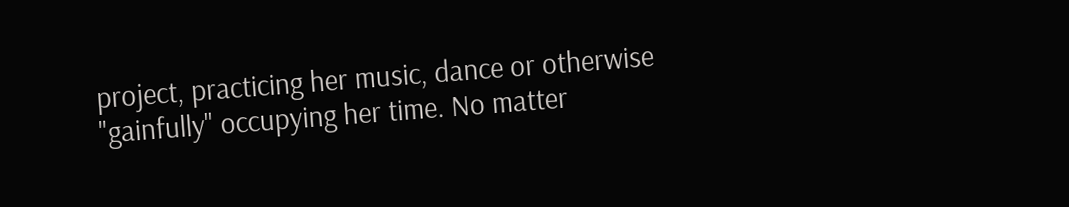project, practicing her music, dance or otherwise "gainfully" occupying her time. No matter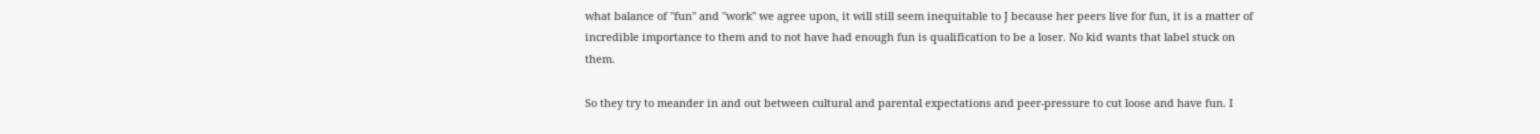what balance of "fun" and "work" we agree upon, it will still seem inequitable to J because her peers live for fun, it is a matter of incredible importance to them and to not have had enough fun is qualification to be a loser. No kid wants that label stuck on them.

So they try to meander in and out between cultural and parental expectations and peer-pressure to cut loose and have fun. I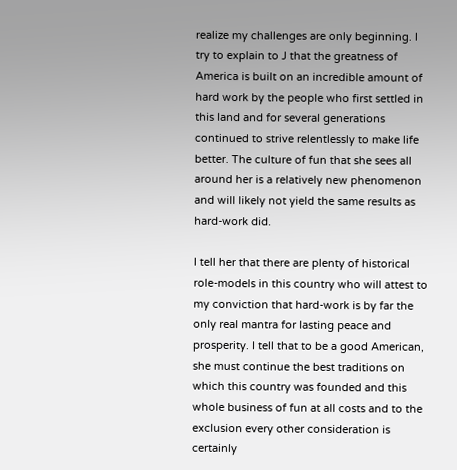realize my challenges are only beginning. I try to explain to J that the greatness of America is built on an incredible amount of
hard work by the people who first settled in this land and for several generations continued to strive relentlessly to make life better. The culture of fun that she sees all around her is a relatively new phenomenon and will likely not yield the same results as hard-work did.

I tell her that there are plenty of historical role-models in this country who will attest to my conviction that hard-work is by far the only real mantra for lasting peace and prosperity. I tell that to be a good American, she must continue the best traditions on which this country was founded and this whole business of fun at all costs and to the exclusion every other consideration is certainly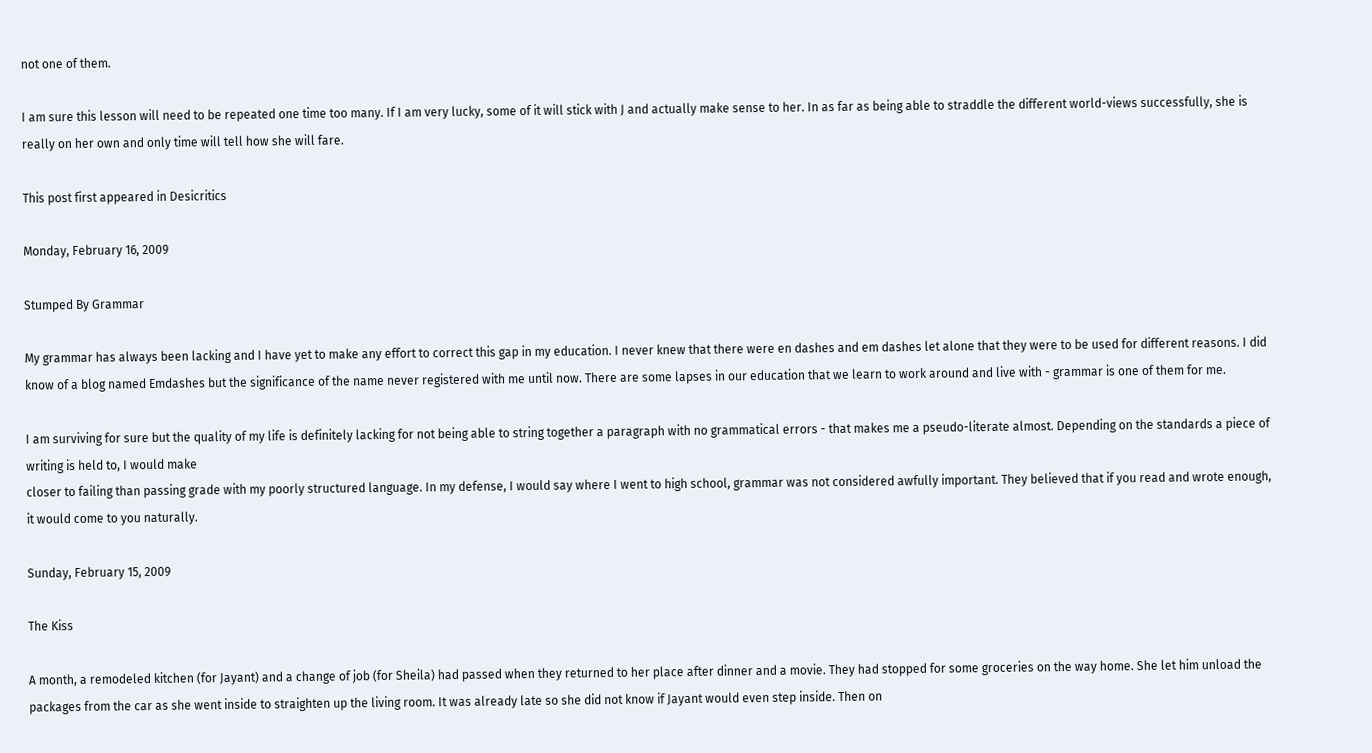not one of them.

I am sure this lesson will need to be repeated one time too many. If I am very lucky, some of it will stick with J and actually make sense to her. In as far as being able to straddle the different world-views successfully, she is really on her own and only time will tell how she will fare.

This post first appeared in Desicritics

Monday, February 16, 2009

Stumped By Grammar

My grammar has always been lacking and I have yet to make any effort to correct this gap in my education. I never knew that there were en dashes and em dashes let alone that they were to be used for different reasons. I did know of a blog named Emdashes but the significance of the name never registered with me until now. There are some lapses in our education that we learn to work around and live with - grammar is one of them for me.

I am surviving for sure but the quality of my life is definitely lacking for not being able to string together a paragraph with no grammatical errors - that makes me a pseudo-literate almost. Depending on the standards a piece of writing is held to, I would make
closer to failing than passing grade with my poorly structured language. In my defense, I would say where I went to high school, grammar was not considered awfully important. They believed that if you read and wrote enough, it would come to you naturally.

Sunday, February 15, 2009

The Kiss

A month, a remodeled kitchen (for Jayant) and a change of job (for Sheila) had passed when they returned to her place after dinner and a movie. They had stopped for some groceries on the way home. She let him unload the packages from the car as she went inside to straighten up the living room. It was already late so she did not know if Jayant would even step inside. Then on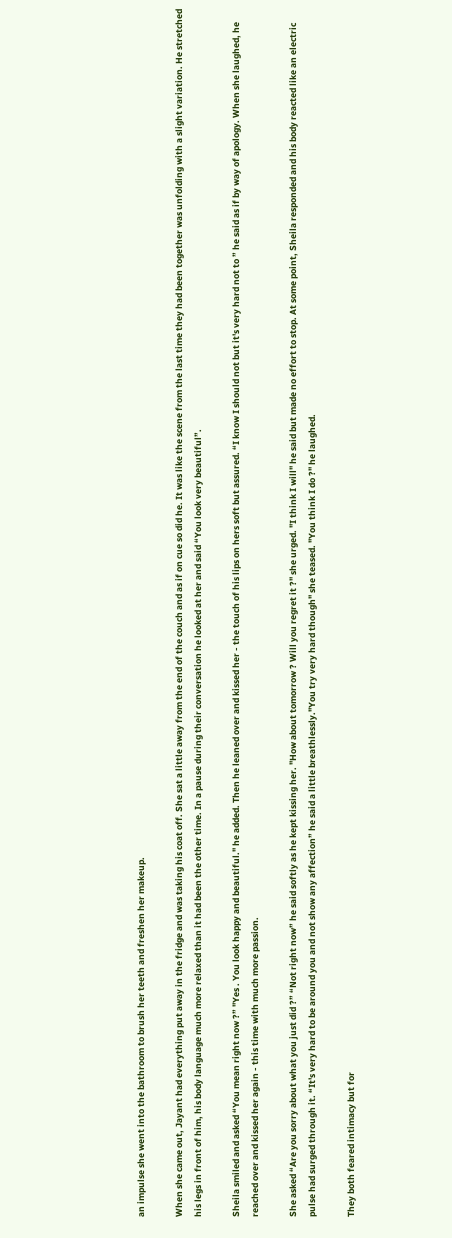an impulse she went into the bathroom to brush her teeth and freshen her makeup.

When she came out, Jayant had everything put away in the fridge and was taking his coat off. She sat a little away from the end of the couch and as if on cue so did he. It was like the scene from the last time they had been together was unfolding with a slight variation. He stretched his legs in front of him, his body language much more relaxed than it had been the other time. In a pause during their conversation he looked at her and said “You look very beautiful”.

Sheila smiled and asked “You mean right now ?” "Yes . You look happy and beautiful." he added. Then he leaned over and kissed her - the touch of his lips on hers soft but assured. “I know I should not but it's very hard not to ” he said as if by way of apology. When she laughed, he reached over and kissed her again - this time with much more passion.

She asked “Are you sorry about what you just did ?” “Not right now” he said softly as he kept kissing her. "How about tomorrow ? Will you regret it ?" she urged. "I think I will" he said but made no effort to stop. At some point, Sheila responded and his body reacted like an electric pulse had surged through it. “It's very hard to be around you and not show any affection” he said a little breathlessly."You try very hard though" she teased. "You think I do ?" he laughed.

They both feared intimacy but for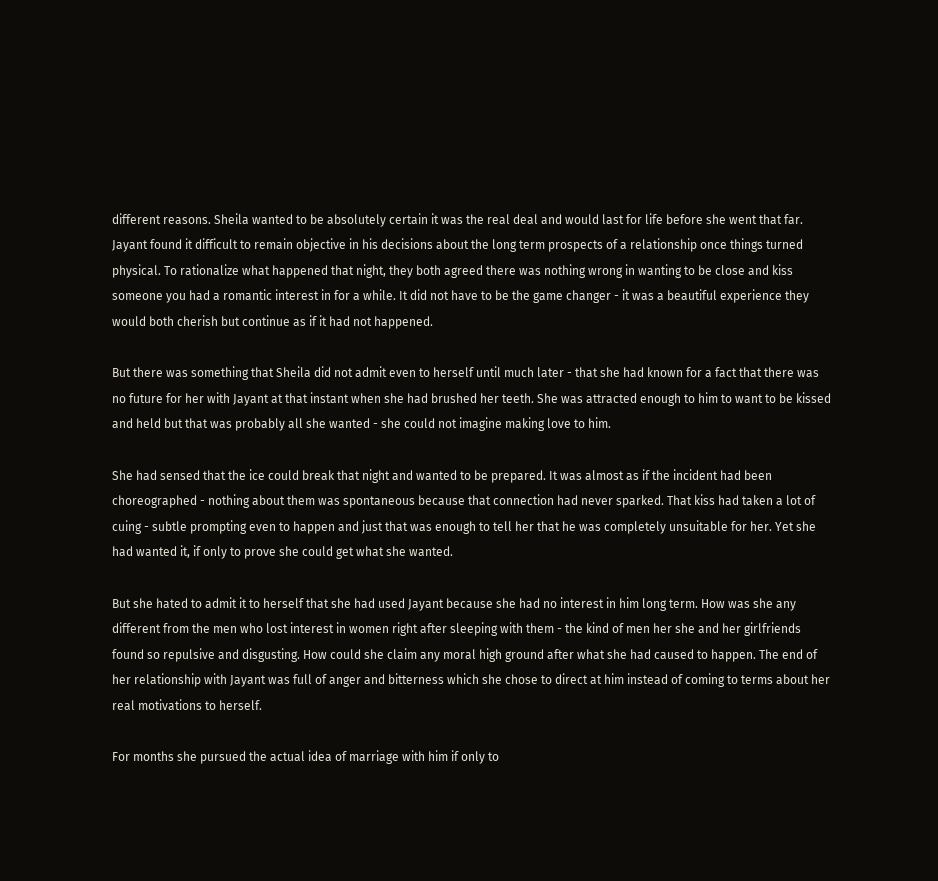different reasons. Sheila wanted to be absolutely certain it was the real deal and would last for life before she went that far. Jayant found it difficult to remain objective in his decisions about the long term prospects of a relationship once things turned physical. To rationalize what happened that night, they both agreed there was nothing wrong in wanting to be close and kiss someone you had a romantic interest in for a while. It did not have to be the game changer - it was a beautiful experience they would both cherish but continue as if it had not happened.

But there was something that Sheila did not admit even to herself until much later - that she had known for a fact that there was no future for her with Jayant at that instant when she had brushed her teeth. She was attracted enough to him to want to be kissed and held but that was probably all she wanted - she could not imagine making love to him.

She had sensed that the ice could break that night and wanted to be prepared. It was almost as if the incident had been choreographed - nothing about them was spontaneous because that connection had never sparked. That kiss had taken a lot of cuing - subtle prompting even to happen and just that was enough to tell her that he was completely unsuitable for her. Yet she had wanted it, if only to prove she could get what she wanted.

But she hated to admit it to herself that she had used Jayant because she had no interest in him long term. How was she any different from the men who lost interest in women right after sleeping with them - the kind of men her she and her girlfriends found so repulsive and disgusting. How could she claim any moral high ground after what she had caused to happen. The end of her relationship with Jayant was full of anger and bitterness which she chose to direct at him instead of coming to terms about her real motivations to herself.

For months she pursued the actual idea of marriage with him if only to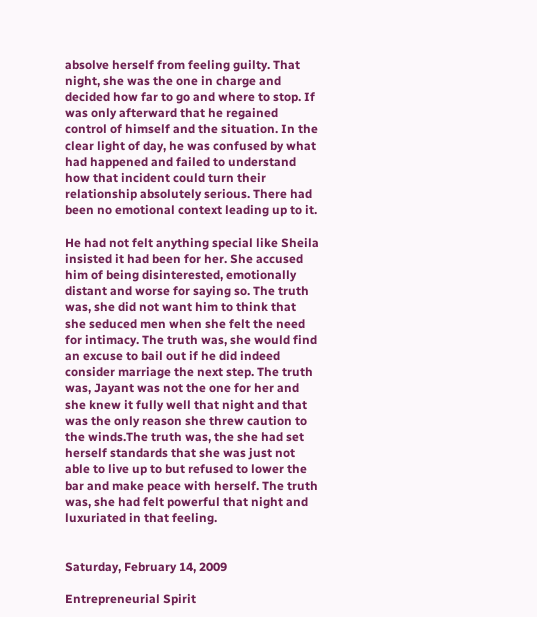absolve herself from feeling guilty. That night, she was the one in charge and decided how far to go and where to stop. If was only afterward that he regained control of himself and the situation. In the clear light of day, he was confused by what had happened and failed to understand how that incident could turn their relationship absolutely serious. There had been no emotional context leading up to it.

He had not felt anything special like Sheila insisted it had been for her. She accused him of being disinterested, emotionally distant and worse for saying so. The truth was, she did not want him to think that she seduced men when she felt the need for intimacy. The truth was, she would find an excuse to bail out if he did indeed consider marriage the next step. The truth was, Jayant was not the one for her and she knew it fully well that night and that was the only reason she threw caution to the winds.The truth was, the she had set herself standards that she was just not able to live up to but refused to lower the bar and make peace with herself. The truth was, she had felt powerful that night and luxuriated in that feeling.


Saturday, February 14, 2009

Entrepreneurial Spirit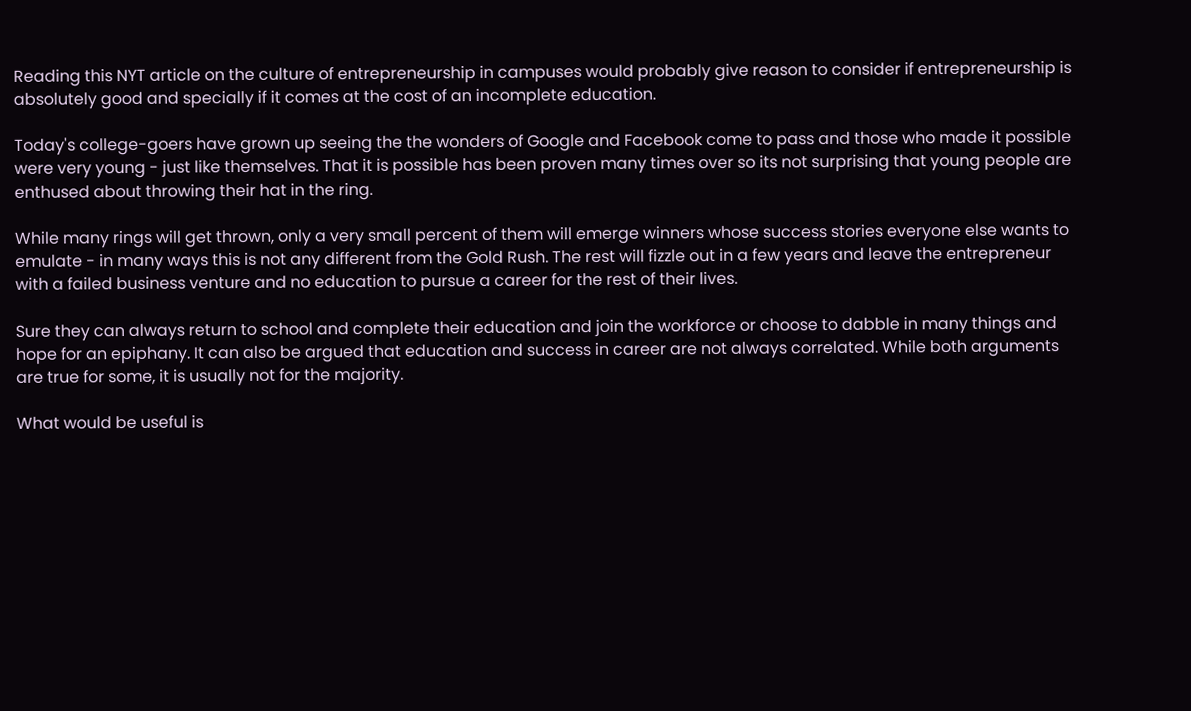Reading this NYT article on the culture of entrepreneurship in campuses would probably give reason to consider if entrepreneurship is absolutely good and specially if it comes at the cost of an incomplete education.

Today's college-goers have grown up seeing the the wonders of Google and Facebook come to pass and those who made it possible were very young - just like themselves. That it is possible has been proven many times over so its not surprising that young people are enthused about throwing their hat in the ring.

While many rings will get thrown, only a very small percent of them will emerge winners whose success stories everyone else wants to emulate - in many ways this is not any different from the Gold Rush. The rest will fizzle out in a few years and leave the entrepreneur with a failed business venture and no education to pursue a career for the rest of their lives.

Sure they can always return to school and complete their education and join the workforce or choose to dabble in many things and hope for an epiphany. It can also be argued that education and success in career are not always correlated. While both arguments are true for some, it is usually not for the majority.

What would be useful is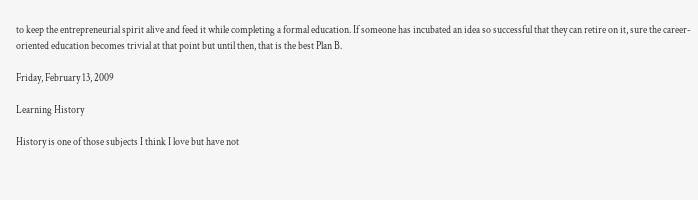to keep the entrepreneurial spirit alive and feed it while completing a formal education. If someone has incubated an idea so successful that they can retire on it, sure the career-oriented education becomes trivial at that point but until then, that is the best Plan B.

Friday, February 13, 2009

Learning History

History is one of those subjects I think I love but have not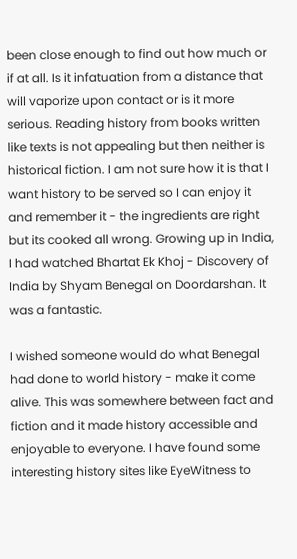been close enough to find out how much or if at all. Is it infatuation from a distance that will vaporize upon contact or is it more serious. Reading history from books written like texts is not appealing but then neither is historical fiction. I am not sure how it is that I want history to be served so I can enjoy it and remember it - the ingredients are right but its cooked all wrong. Growing up in India, I had watched Bhartat Ek Khoj - Discovery of India by Shyam Benegal on Doordarshan. It was a fantastic.

I wished someone would do what Benegal had done to world history - make it come alive. This was somewhere between fact and fiction and it made history accessible and enjoyable to everyone. I have found some interesting history sites like EyeWitness to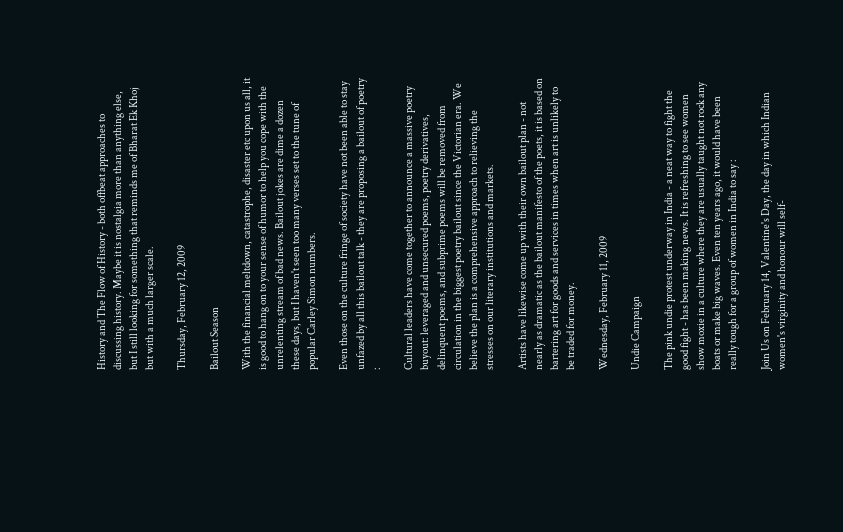History and The Flow of History - both offbeat approaches to discussing history. Maybe it is nostalgia more than anything else, but I still looking for something that reminds me of Bharat Ek Khoj but with a much larger scale.

Thursday, February 12, 2009

Bailout Season

With the financial meltdown, catastrophe, disaster etc upon us all, it is good to hang on to your sense of humor to help you cope with the unrelenting stream of bad news. Bailout jokes are dime a dozen these days, but I haven't seen too many verses set to the tune of popular Carley Simon numbers.

Even those on the culture fringe of society have not been able to stay unfazed by all this bailout talk - they are proposing a bailout of poetry :

Cultural leaders have come together to announce a massive poetry buyout: leveraged and unsecured poems, poetry derivatives, delinquent poems, and subprime poems will be removed from circulation in the biggest poetry bailout since the Victorian era. We believe the plan is a comprehensive approach to relieving the stresses on our literary institutions and markets.

Artists have likewise come up with their own bailout plan - not nearly as dramatic as the bailout manifesto of the poets, it is based on bartering art for goods and services in times when art is unlikely to be traded for money.

Wednesday, February 11, 2009

Undie Campaign

The pink undie protest underway in India - a neat way to fight the good fight - has been making news. It is refreshing to see women show moxie in a culture where they are usually taught not rock any boats or make big waves. Even ten years ago, it would have been really tough for a group of women in India to say :

Join Us on February 14, Valentine's Day, the day in which Indian women's virginity and honour will self-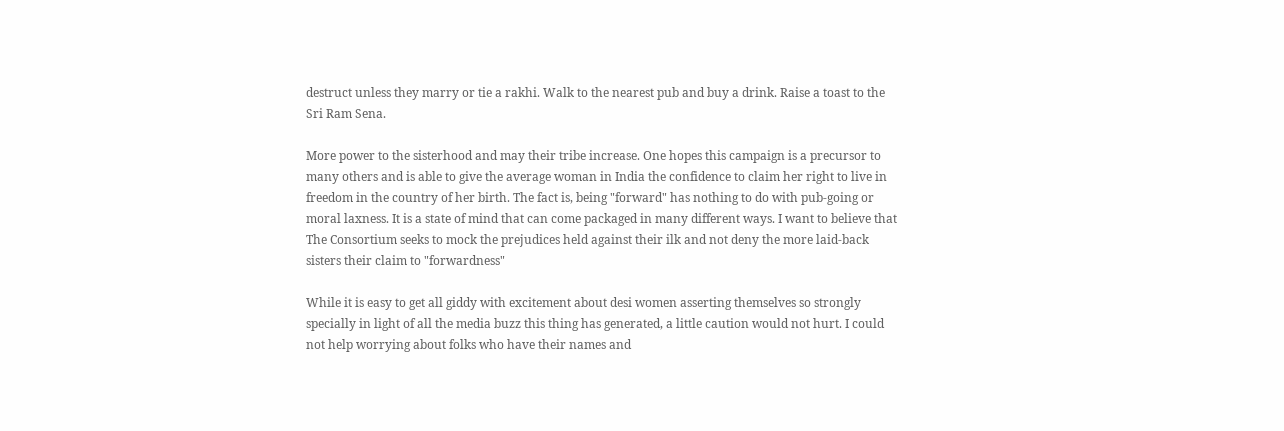destruct unless they marry or tie a rakhi. Walk to the nearest pub and buy a drink. Raise a toast to the Sri Ram Sena.

More power to the sisterhood and may their tribe increase. One hopes this campaign is a precursor to many others and is able to give the average woman in India the confidence to claim her right to live in freedom in the country of her birth. The fact is, being "forward" has nothing to do with pub-going or moral laxness. It is a state of mind that can come packaged in many different ways. I want to believe that The Consortium seeks to mock the prejudices held against their ilk and not deny the more laid-back sisters their claim to "forwardness"

While it is easy to get all giddy with excitement about desi women asserting themselves so strongly specially in light of all the media buzz this thing has generated, a little caution would not hurt. I could not help worrying about folks who have their names and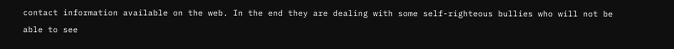contact information available on the web. In the end they are dealing with some self-righteous bullies who will not be able to see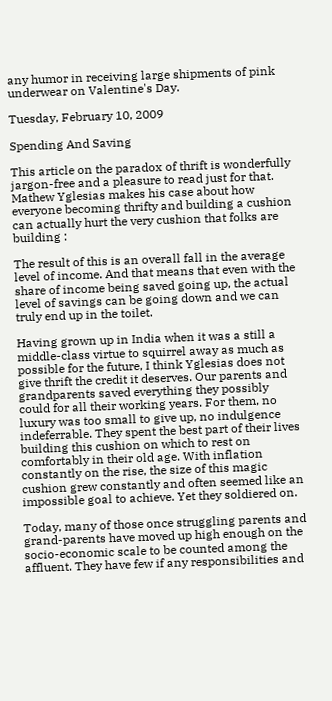any humor in receiving large shipments of pink underwear on Valentine's Day.

Tuesday, February 10, 2009

Spending And Saving

This article on the paradox of thrift is wonderfully jargon-free and a pleasure to read just for that. Mathew Yglesias makes his case about how everyone becoming thrifty and building a cushion can actually hurt the very cushion that folks are building :

The result of this is an overall fall in the average level of income. And that means that even with the share of income being saved going up, the actual level of savings can be going down and we can truly end up in the toilet.

Having grown up in India when it was a still a middle-class virtue to squirrel away as much as possible for the future, I think Yglesias does not give thrift the credit it deserves. Our parents and grandparents saved everything they possibly could for all their working years. For them, no luxury was too small to give up, no indulgence indeferrable. They spent the best part of their lives building this cushion on which to rest on comfortably in their old age. With inflation constantly on the rise, the size of this magic cushion grew constantly and often seemed like an impossible goal to achieve. Yet they soldiered on.

Today, many of those once struggling parents and grand-parents have moved up high enough on the socio-economic scale to be counted among the affluent. They have few if any responsibilities and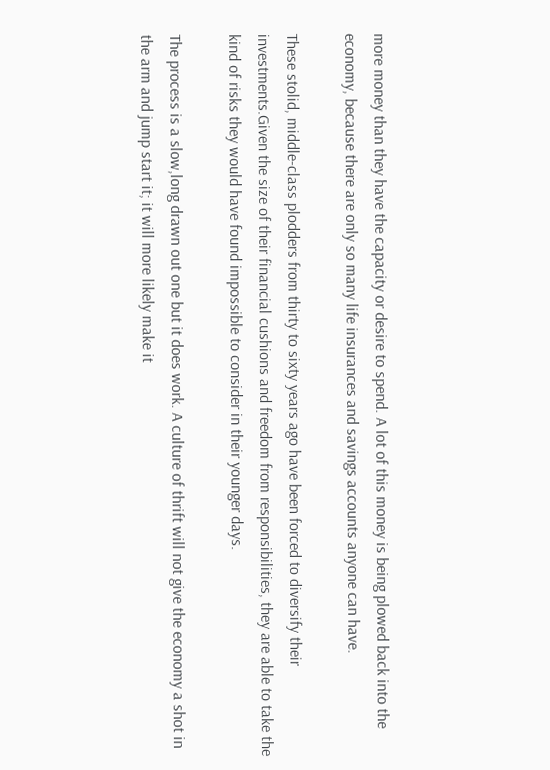more money than they have the capacity or desire to spend. A lot of this money is being plowed back into the economy, because there are only so many life insurances and savings accounts anyone can have.

These stolid, middle-class plodders from thirty to sixty years ago have been forced to diversify their investments.Given the size of their financial cushions and freedom from responsibilities, they are able to take the kind of risks they would have found impossible to consider in their younger days.

The process is a slow,long drawn out one but it does work. A culture of thrift will not give the economy a shot in the arm and jump start it; it will more likely make it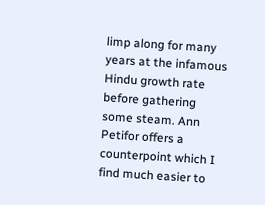limp along for many years at the infamous Hindu growth rate before gathering some steam. Ann Petifor offers a counterpoint which I find much easier to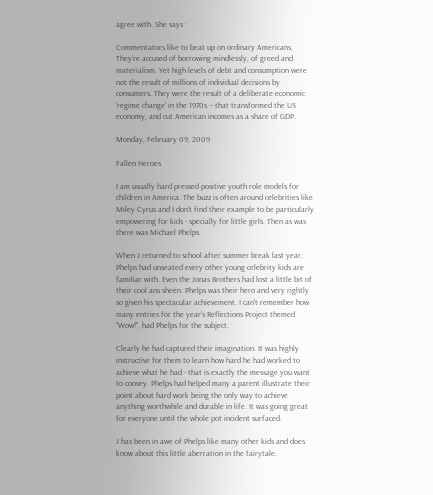agree with. She says :

Commentators like to beat up on ordinary Americans. They're accused of borrowing mindlessly, of greed and materialism. Yet high levels of debt and consumption were not the result of millions of individual decisions by consumers. They were the result of a deliberate economic 'regime change' in the 1970s -- that transformed the US economy, and cut American incomes as a share of GDP.

Monday, February 09, 2009

Fallen Heroes

I am usually hard pressed positive youth role models for children in America. The buzz is often around celebrities like Miley Cyrus and I don't find their example to be particularly empowering for kids - specially for little girls. Then as was there was Michael Phelps.

When J returned to school after summer break last year, Phelps had unseated every other young celebrity kids are familiar with. Even the Jonas Brothers had lost a little bit of their cool ans sheen. Phelps was their hero and very rightly so given his spectacular achievement. I can't remember how many entries for the year's Reflections Project themed "Wow!", had Phelps for the subject.

Clearly he had captured their imagination. It was highly instructive for them to learn how hard he had worked to achieve what he had - that is exactly the message you want to convey. Phelps had helped many a parent illustrate their point about hard work being the only way to achieve anything worthwhile and durable in life. It was going great for everyone until the whole pot incident surfaced.

J has been in awe of Phelps like many other kids and does know about this little aberration in the fairytale.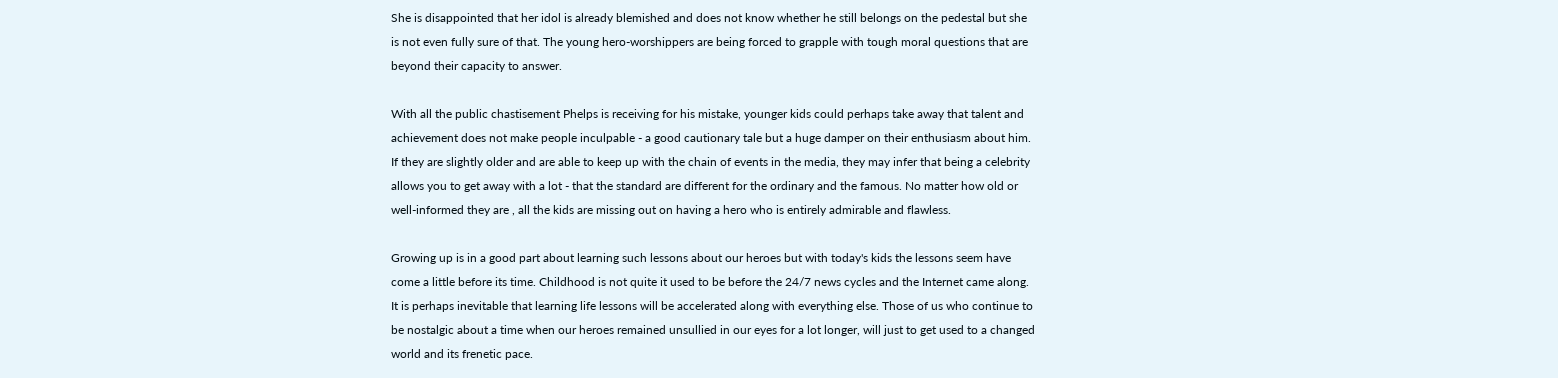She is disappointed that her idol is already blemished and does not know whether he still belongs on the pedestal but she is not even fully sure of that. The young hero-worshippers are being forced to grapple with tough moral questions that are beyond their capacity to answer.

With all the public chastisement Phelps is receiving for his mistake, younger kids could perhaps take away that talent and achievement does not make people inculpable - a good cautionary tale but a huge damper on their enthusiasm about him. If they are slightly older and are able to keep up with the chain of events in the media, they may infer that being a celebrity allows you to get away with a lot - that the standard are different for the ordinary and the famous. No matter how old or well-informed they are , all the kids are missing out on having a hero who is entirely admirable and flawless.

Growing up is in a good part about learning such lessons about our heroes but with today's kids the lessons seem have come a little before its time. Childhood is not quite it used to be before the 24/7 news cycles and the Internet came along. It is perhaps inevitable that learning life lessons will be accelerated along with everything else. Those of us who continue to be nostalgic about a time when our heroes remained unsullied in our eyes for a lot longer, will just to get used to a changed world and its frenetic pace.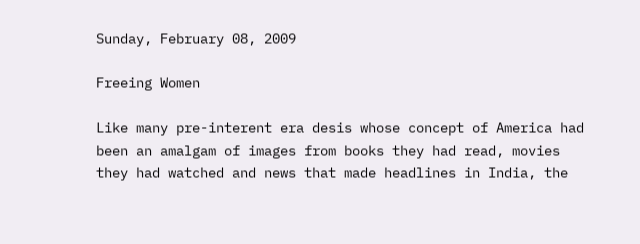Sunday, February 08, 2009

Freeing Women

Like many pre-interent era desis whose concept of America had been an amalgam of images from books they had read, movies they had watched and news that made headlines in India, the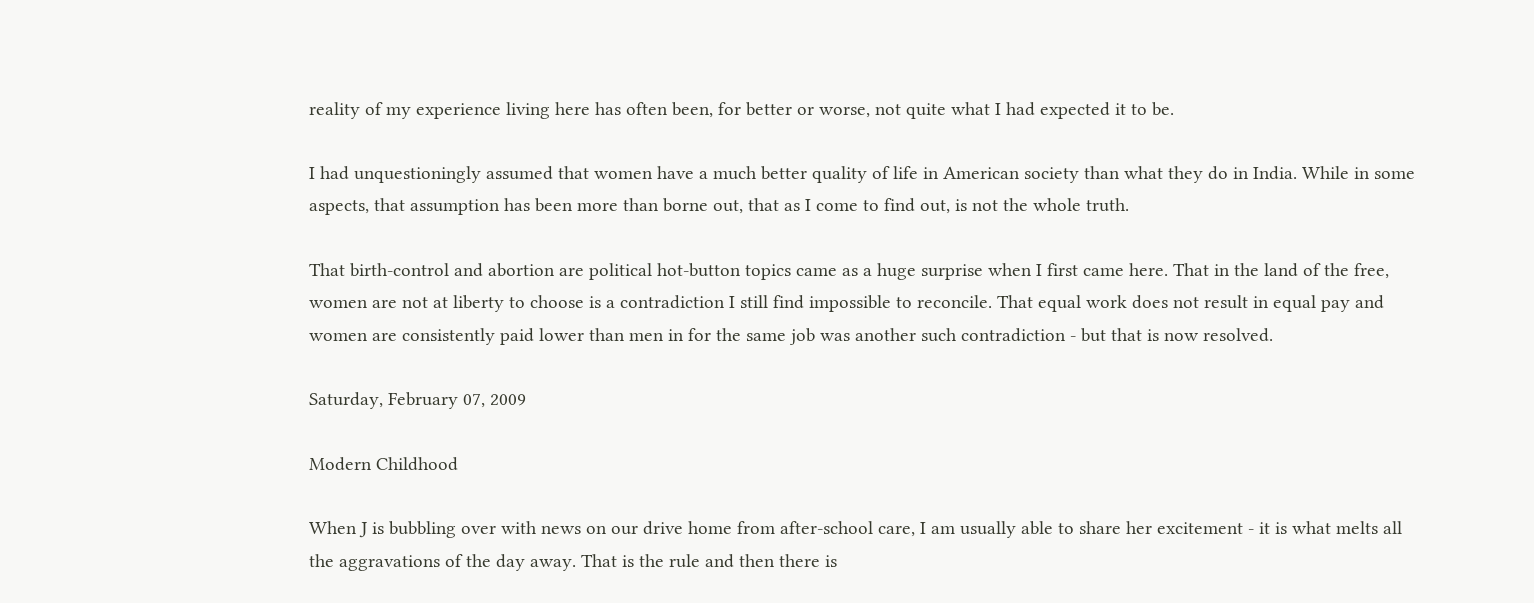reality of my experience living here has often been, for better or worse, not quite what I had expected it to be.

I had unquestioningly assumed that women have a much better quality of life in American society than what they do in India. While in some aspects, that assumption has been more than borne out, that as I come to find out, is not the whole truth.

That birth-control and abortion are political hot-button topics came as a huge surprise when I first came here. That in the land of the free, women are not at liberty to choose is a contradiction I still find impossible to reconcile. That equal work does not result in equal pay and women are consistently paid lower than men in for the same job was another such contradiction - but that is now resolved.

Saturday, February 07, 2009

Modern Childhood

When J is bubbling over with news on our drive home from after-school care, I am usually able to share her excitement - it is what melts all the aggravations of the day away. That is the rule and then there is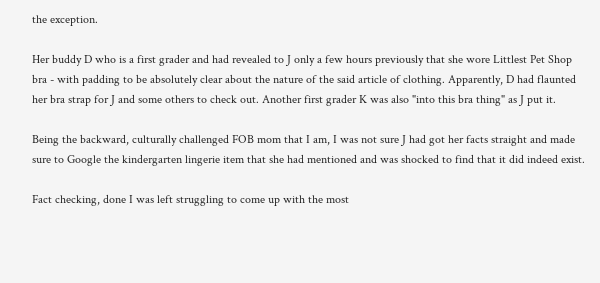the exception.

Her buddy D who is a first grader and had revealed to J only a few hours previously that she wore Littlest Pet Shop bra - with padding to be absolutely clear about the nature of the said article of clothing. Apparently, D had flaunted her bra strap for J and some others to check out. Another first grader K was also "into this bra thing" as J put it.

Being the backward, culturally challenged FOB mom that I am, I was not sure J had got her facts straight and made sure to Google the kindergarten lingerie item that she had mentioned and was shocked to find that it did indeed exist.

Fact checking, done I was left struggling to come up with the most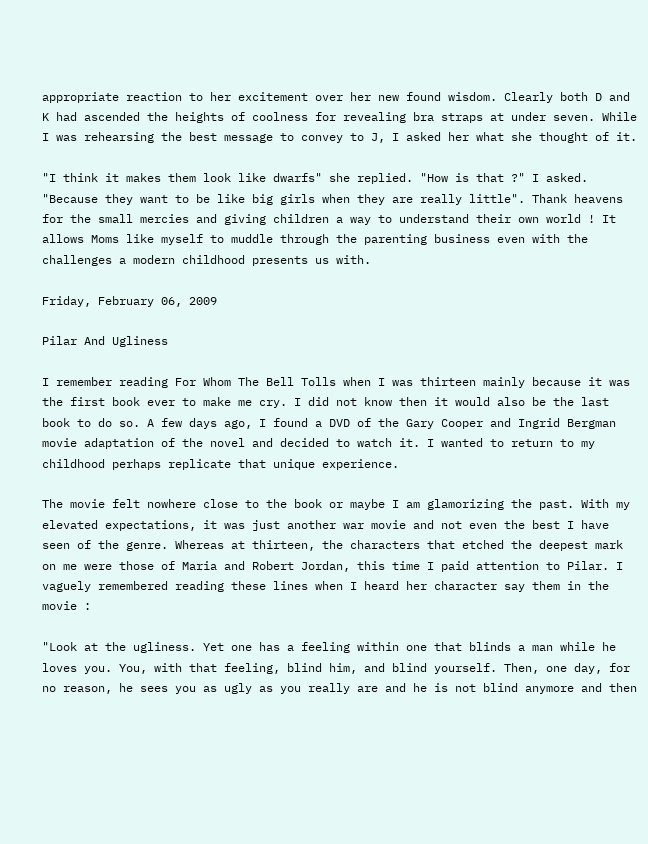appropriate reaction to her excitement over her new found wisdom. Clearly both D and K had ascended the heights of coolness for revealing bra straps at under seven. While I was rehearsing the best message to convey to J, I asked her what she thought of it.

"I think it makes them look like dwarfs" she replied. "How is that ?" I asked. "Because they want to be like big girls when they are really little". Thank heavens for the small mercies and giving children a way to understand their own world ! It allows Moms like myself to muddle through the parenting business even with the challenges a modern childhood presents us with.

Friday, February 06, 2009

Pilar And Ugliness

I remember reading For Whom The Bell Tolls when I was thirteen mainly because it was the first book ever to make me cry. I did not know then it would also be the last book to do so. A few days ago, I found a DVD of the Gary Cooper and Ingrid Bergman movie adaptation of the novel and decided to watch it. I wanted to return to my childhood perhaps replicate that unique experience.

The movie felt nowhere close to the book or maybe I am glamorizing the past. With my elevated expectations, it was just another war movie and not even the best I have seen of the genre. Whereas at thirteen, the characters that etched the deepest mark on me were those of Maria and Robert Jordan, this time I paid attention to Pilar. I vaguely remembered reading these lines when I heard her character say them in the movie :

"Look at the ugliness. Yet one has a feeling within one that blinds a man while he loves you. You, with that feeling, blind him, and blind yourself. Then, one day, for no reason, he sees you as ugly as you really are and he is not blind anymore and then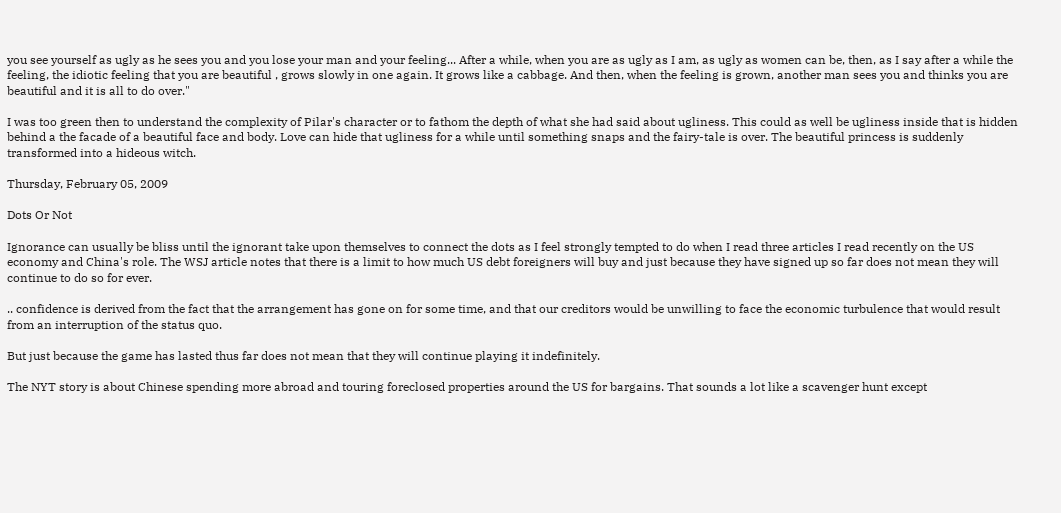you see yourself as ugly as he sees you and you lose your man and your feeling... After a while, when you are as ugly as I am, as ugly as women can be, then, as I say after a while the feeling, the idiotic feeling that you are beautiful , grows slowly in one again. It grows like a cabbage. And then, when the feeling is grown, another man sees you and thinks you are beautiful and it is all to do over."

I was too green then to understand the complexity of Pilar's character or to fathom the depth of what she had said about ugliness. This could as well be ugliness inside that is hidden behind a the facade of a beautiful face and body. Love can hide that ugliness for a while until something snaps and the fairy-tale is over. The beautiful princess is suddenly transformed into a hideous witch.

Thursday, February 05, 2009

Dots Or Not

Ignorance can usually be bliss until the ignorant take upon themselves to connect the dots as I feel strongly tempted to do when I read three articles I read recently on the US economy and China's role. The WSJ article notes that there is a limit to how much US debt foreigners will buy and just because they have signed up so far does not mean they will continue to do so for ever.

.. confidence is derived from the fact that the arrangement has gone on for some time, and that our creditors would be unwilling to face the economic turbulence that would result from an interruption of the status quo.

But just because the game has lasted thus far does not mean that they will continue playing it indefinitely.

The NYT story is about Chinese spending more abroad and touring foreclosed properties around the US for bargains. That sounds a lot like a scavenger hunt except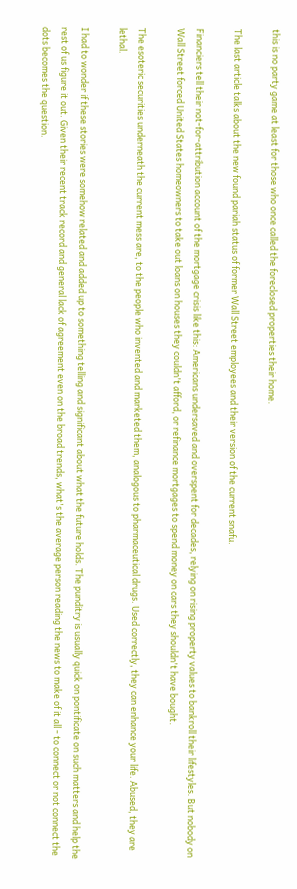this is no party game at least for those who once called the foreclosed properties their home.

The last article talks about the new found pariah status of former Wall Street employees and their version of the current snafu.

Financiers tell their not-for-attribution account of the mortgage crisis like this: Americans undersaved and overspent for decades, relying on rising property values to bankroll their lifestyles. But nobody on Wall Street forced United States homeowners to take out loans on houses they couldn't afford, or refinance mortgages to spend money on cars they shouldn't have bought.

The esoteric securities underneath the current mess are, to the people who invented and marketed them, analogous to pharmaceutical drugs. Used correctly, they can enhance your life. Abused, they are lethal.

I had to wonder if these stories were somehow related and added up to something telling and significant about what the future holds. The punditry is usually quick on pontificate on such matters and help the rest of us figure it out. Given their recent track record and general lack of agreement even on the broad trends, what's the average person reading the news to make of it all - to connect or not connect the dots becomes the question.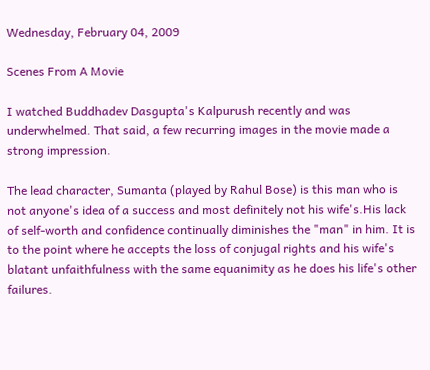Wednesday, February 04, 2009

Scenes From A Movie

I watched Buddhadev Dasgupta's Kalpurush recently and was underwhelmed. That said, a few recurring images in the movie made a strong impression.

The lead character, Sumanta (played by Rahul Bose) is this man who is not anyone's idea of a success and most definitely not his wife's.His lack of self-worth and confidence continually diminishes the "man" in him. It is to the point where he accepts the loss of conjugal rights and his wife's blatant unfaithfulness with the same equanimity as he does his life's other failures.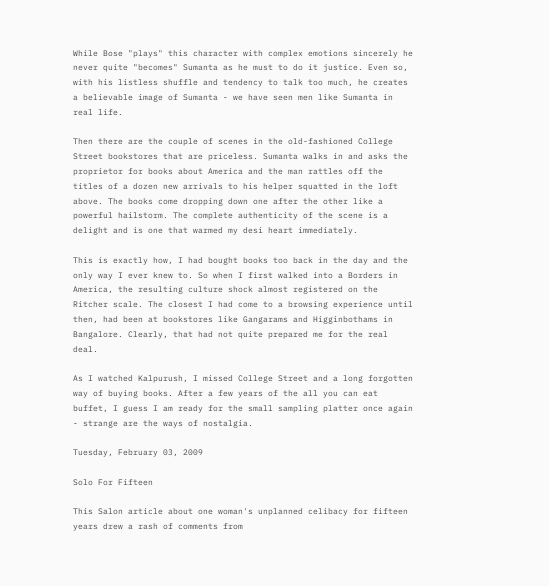While Bose "plays" this character with complex emotions sincerely he never quite "becomes" Sumanta as he must to do it justice. Even so, with his listless shuffle and tendency to talk too much, he creates a believable image of Sumanta - we have seen men like Sumanta in real life.

Then there are the couple of scenes in the old-fashioned College Street bookstores that are priceless. Sumanta walks in and asks the proprietor for books about America and the man rattles off the titles of a dozen new arrivals to his helper squatted in the loft above. The books come dropping down one after the other like a powerful hailstorm. The complete authenticity of the scene is a delight and is one that warmed my desi heart immediately.

This is exactly how, I had bought books too back in the day and the only way I ever knew to. So when I first walked into a Borders in America, the resulting culture shock almost registered on the Ritcher scale. The closest I had come to a browsing experience until then, had been at bookstores like Gangarams and Higginbothams in Bangalore. Clearly, that had not quite prepared me for the real deal.

As I watched Kalpurush, I missed College Street and a long forgotten way of buying books. After a few years of the all you can eat buffet, I guess I am ready for the small sampling platter once again - strange are the ways of nostalgia.

Tuesday, February 03, 2009

Solo For Fifteen

This Salon article about one woman's unplanned celibacy for fifteen years drew a rash of comments from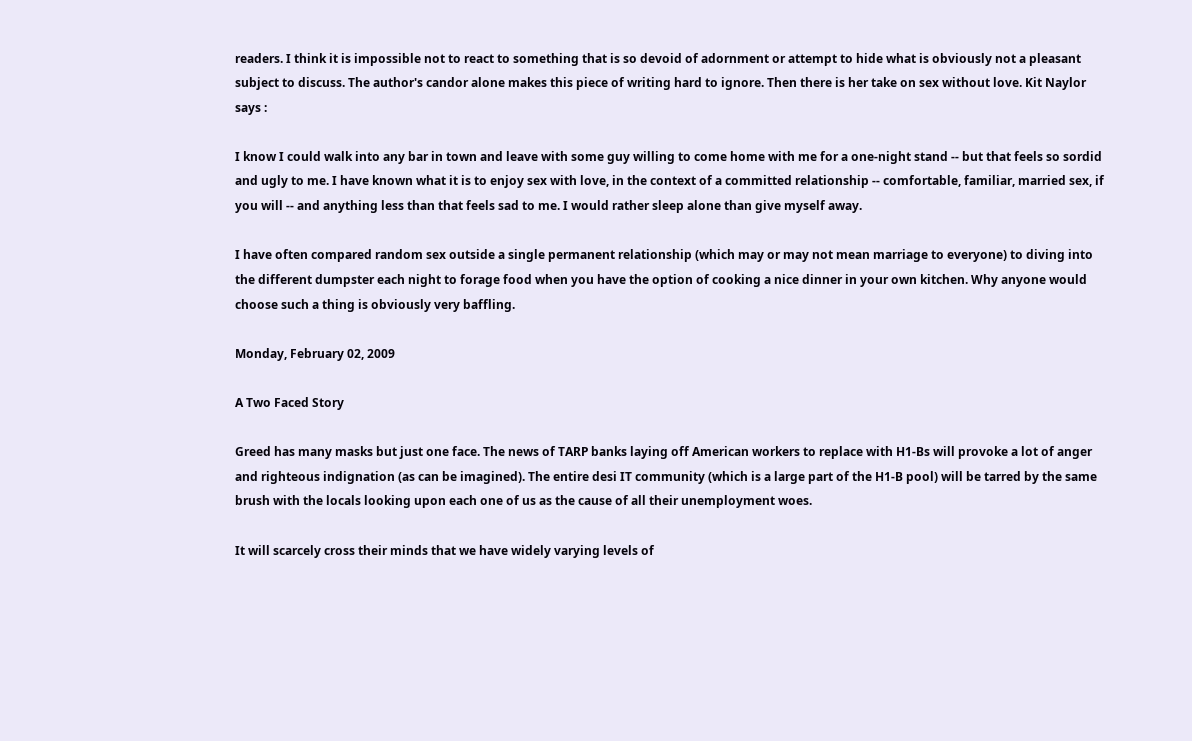readers. I think it is impossible not to react to something that is so devoid of adornment or attempt to hide what is obviously not a pleasant subject to discuss. The author's candor alone makes this piece of writing hard to ignore. Then there is her take on sex without love. Kit Naylor says :

I know I could walk into any bar in town and leave with some guy willing to come home with me for a one-night stand -- but that feels so sordid and ugly to me. I have known what it is to enjoy sex with love, in the context of a committed relationship -- comfortable, familiar, married sex, if you will -- and anything less than that feels sad to me. I would rather sleep alone than give myself away.

I have often compared random sex outside a single permanent relationship (which may or may not mean marriage to everyone) to diving into the different dumpster each night to forage food when you have the option of cooking a nice dinner in your own kitchen. Why anyone would choose such a thing is obviously very baffling.

Monday, February 02, 2009

A Two Faced Story

Greed has many masks but just one face. The news of TARP banks laying off American workers to replace with H1-Bs will provoke a lot of anger and righteous indignation (as can be imagined). The entire desi IT community (which is a large part of the H1-B pool) will be tarred by the same brush with the locals looking upon each one of us as the cause of all their unemployment woes.

It will scarcely cross their minds that we have widely varying levels of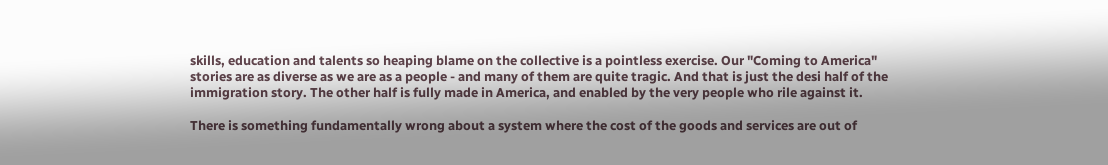skills, education and talents so heaping blame on the collective is a pointless exercise. Our "Coming to America" stories are as diverse as we are as a people - and many of them are quite tragic. And that is just the desi half of the immigration story. The other half is fully made in America, and enabled by the very people who rile against it.

There is something fundamentally wrong about a system where the cost of the goods and services are out of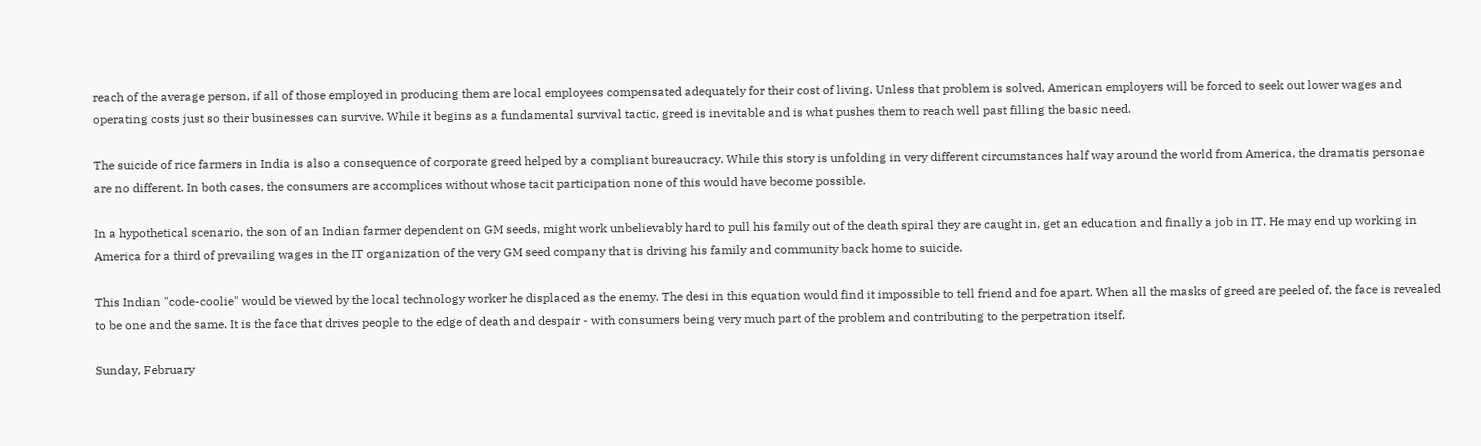reach of the average person, if all of those employed in producing them are local employees compensated adequately for their cost of living. Unless that problem is solved, American employers will be forced to seek out lower wages and operating costs just so their businesses can survive. While it begins as a fundamental survival tactic, greed is inevitable and is what pushes them to reach well past filling the basic need.

The suicide of rice farmers in India is also a consequence of corporate greed helped by a compliant bureaucracy. While this story is unfolding in very different circumstances half way around the world from America, the dramatis personae are no different. In both cases, the consumers are accomplices without whose tacit participation none of this would have become possible.

In a hypothetical scenario, the son of an Indian farmer dependent on GM seeds, might work unbelievably hard to pull his family out of the death spiral they are caught in, get an education and finally a job in IT. He may end up working in America for a third of prevailing wages in the IT organization of the very GM seed company that is driving his family and community back home to suicide.

This Indian "code-coolie" would be viewed by the local technology worker he displaced as the enemy. The desi in this equation would find it impossible to tell friend and foe apart. When all the masks of greed are peeled of, the face is revealed to be one and the same. It is the face that drives people to the edge of death and despair - with consumers being very much part of the problem and contributing to the perpetration itself.

Sunday, February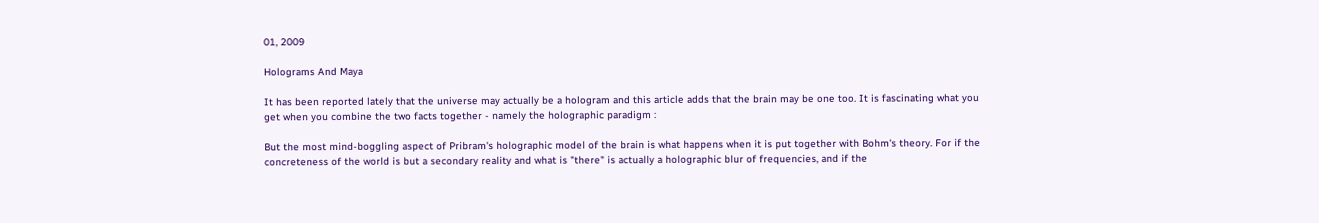01, 2009

Holograms And Maya

It has been reported lately that the universe may actually be a hologram and this article adds that the brain may be one too. It is fascinating what you get when you combine the two facts together - namely the holographic paradigm :

But the most mind-boggling aspect of Pribram's holographic model of the brain is what happens when it is put together with Bohm's theory. For if the concreteness of the world is but a secondary reality and what is "there" is actually a holographic blur of frequencies, and if the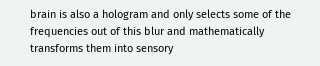brain is also a hologram and only selects some of the frequencies out of this blur and mathematically transforms them into sensory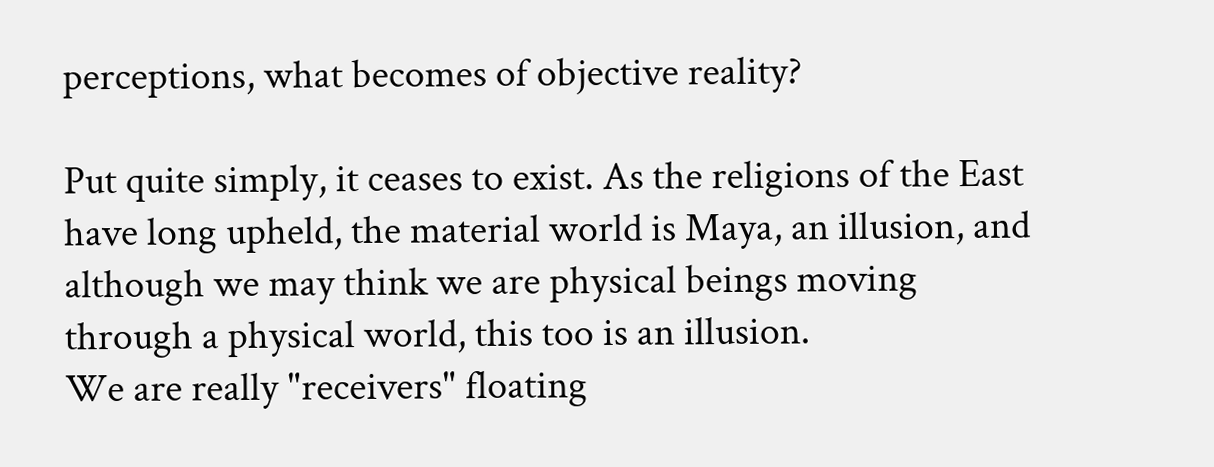perceptions, what becomes of objective reality?

Put quite simply, it ceases to exist. As the religions of the East have long upheld, the material world is Maya, an illusion, and although we may think we are physical beings moving through a physical world, this too is an illusion.
We are really "receivers" floating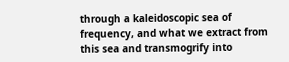through a kaleidoscopic sea of frequency, and what we extract from this sea and transmogrify into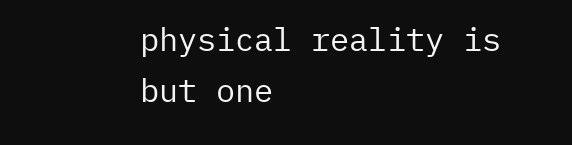physical reality is but one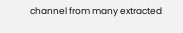channel from many extracted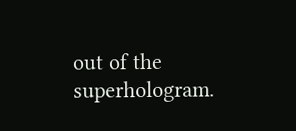out of the superhologram.